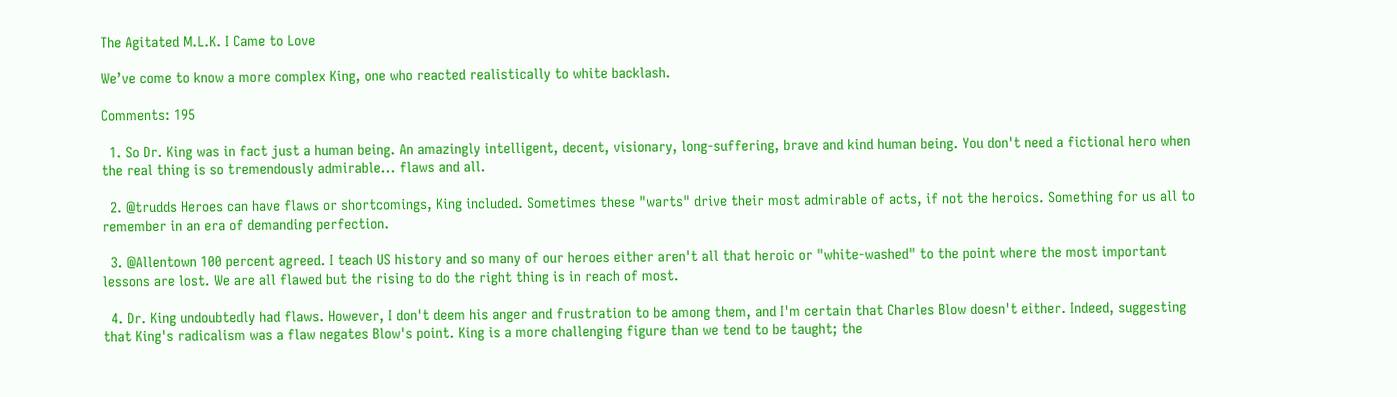The Agitated M.L.K. I Came to Love

We’ve come to know a more complex King, one who reacted realistically to white backlash.

Comments: 195

  1. So Dr. King was in fact just a human being. An amazingly intelligent, decent, visionary, long-suffering, brave and kind human being. You don't need a fictional hero when the real thing is so tremendously admirable... flaws and all.

  2. @trudds Heroes can have flaws or shortcomings, King included. Sometimes these "warts" drive their most admirable of acts, if not the heroics. Something for us all to remember in an era of demanding perfection.

  3. @Allentown 100 percent agreed. I teach US history and so many of our heroes either aren't all that heroic or "white-washed" to the point where the most important lessons are lost. We are all flawed but the rising to do the right thing is in reach of most.

  4. Dr. King undoubtedly had flaws. However, I don't deem his anger and frustration to be among them, and I'm certain that Charles Blow doesn't either. Indeed, suggesting that King's radicalism was a flaw negates Blow's point. King is a more challenging figure than we tend to be taught; the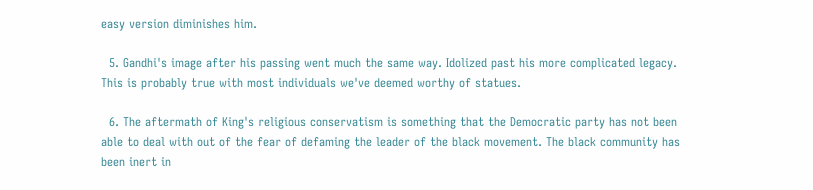easy version diminishes him.

  5. Gandhi's image after his passing went much the same way. Idolized past his more complicated legacy. This is probably true with most individuals we've deemed worthy of statues.

  6. The aftermath of King's religious conservatism is something that the Democratic party has not been able to deal with out of the fear of defaming the leader of the black movement. The black community has been inert in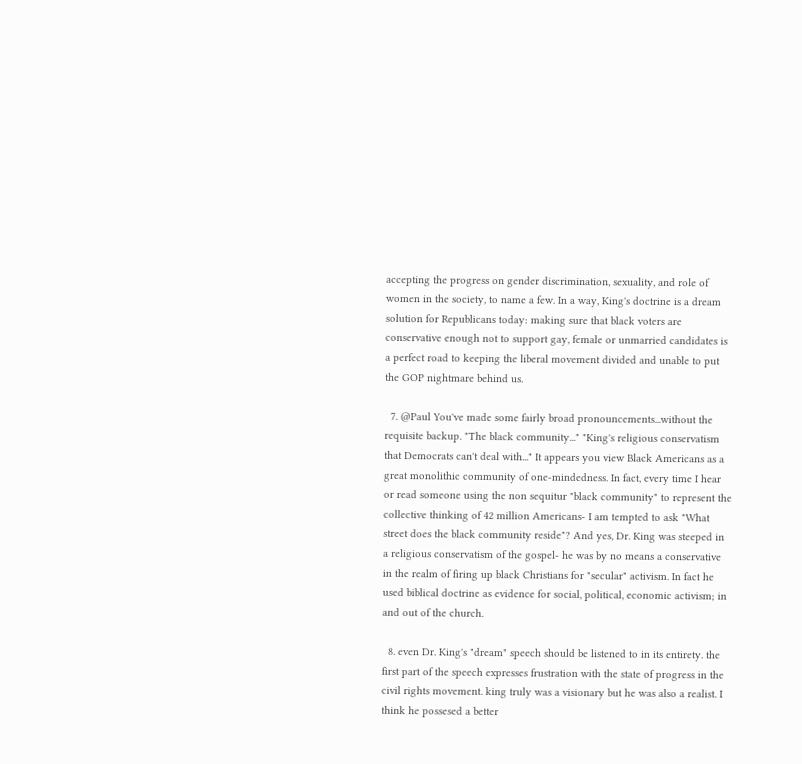accepting the progress on gender discrimination, sexuality, and role of women in the society, to name a few. In a way, King's doctrine is a dream solution for Republicans today: making sure that black voters are conservative enough not to support gay, female or unmarried candidates is a perfect road to keeping the liberal movement divided and unable to put the GOP nightmare behind us.

  7. @Paul You've made some fairly broad pronouncements...without the requisite backup. "The black community..." "King's religious conservatism that Democrats can't deal with..." It appears you view Black Americans as a great monolithic community of one-mindedness. In fact, every time I hear or read someone using the non sequitur "black community" to represent the collective thinking of 42 million Americans- I am tempted to ask "What street does the black community reside"? And yes, Dr. King was steeped in a religious conservatism of the gospel- he was by no means a conservative in the realm of firing up black Christians for "secular" activism. In fact he used biblical doctrine as evidence for social, political, economic activism; in and out of the church.

  8. even Dr. King's "dream" speech should be listened to in its entirety. the first part of the speech expresses frustration with the state of progress in the civil rights movement. king truly was a visionary but he was also a realist. I think he possesed a better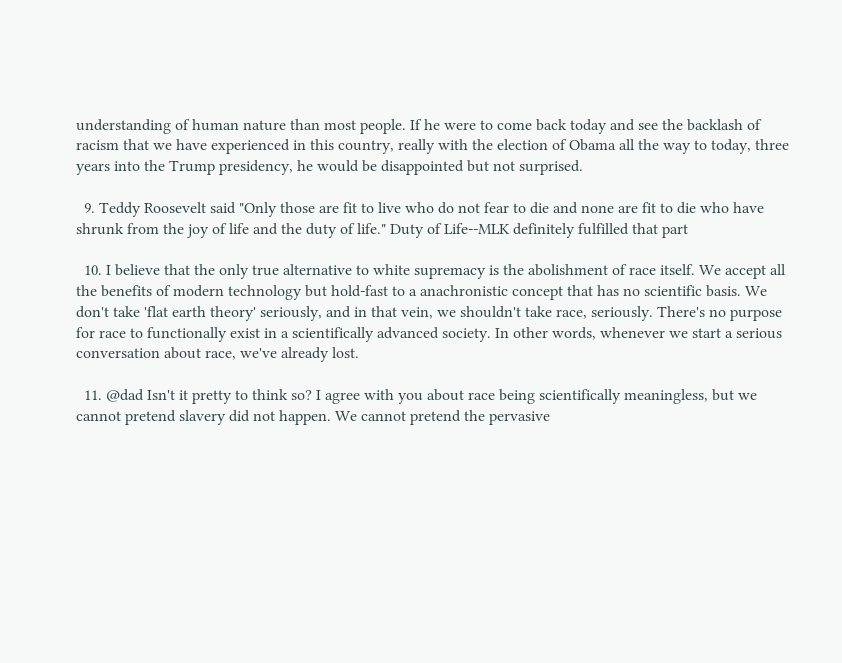understanding of human nature than most people. If he were to come back today and see the backlash of racism that we have experienced in this country, really with the election of Obama all the way to today, three years into the Trump presidency, he would be disappointed but not surprised.

  9. Teddy Roosevelt said "Only those are fit to live who do not fear to die and none are fit to die who have shrunk from the joy of life and the duty of life." Duty of Life--MLK definitely fulfilled that part

  10. I believe that the only true alternative to white supremacy is the abolishment of race itself. We accept all the benefits of modern technology but hold-fast to a anachronistic concept that has no scientific basis. We don't take 'flat earth theory' seriously, and in that vein, we shouldn't take race, seriously. There's no purpose for race to functionally exist in a scientifically advanced society. In other words, whenever we start a serious conversation about race, we've already lost.

  11. @dad Isn't it pretty to think so? I agree with you about race being scientifically meaningless, but we cannot pretend slavery did not happen. We cannot pretend the pervasive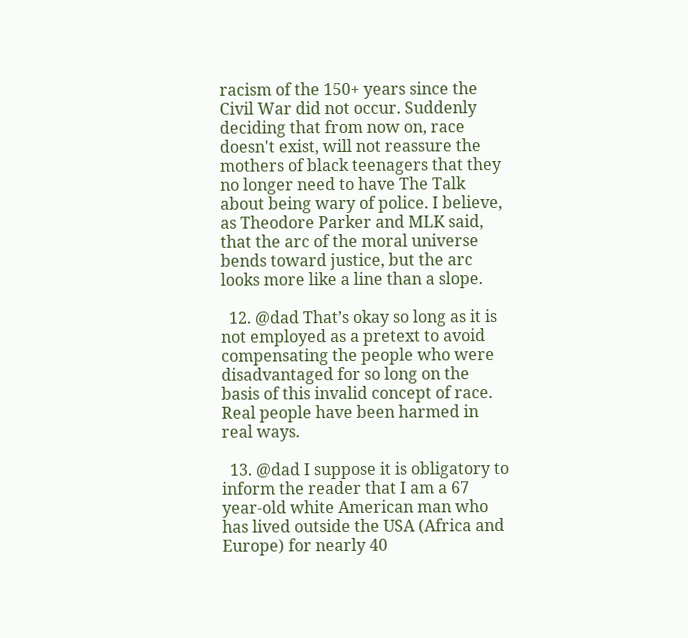racism of the 150+ years since the Civil War did not occur. Suddenly deciding that from now on, race doesn't exist, will not reassure the mothers of black teenagers that they no longer need to have The Talk about being wary of police. I believe, as Theodore Parker and MLK said, that the arc of the moral universe bends toward justice, but the arc looks more like a line than a slope.

  12. @dad That’s okay so long as it is not employed as a pretext to avoid compensating the people who were disadvantaged for so long on the basis of this invalid concept of race. Real people have been harmed in real ways.

  13. @dad I suppose it is obligatory to inform the reader that I am a 67 year-old white American man who has lived outside the USA (Africa and Europe) for nearly 40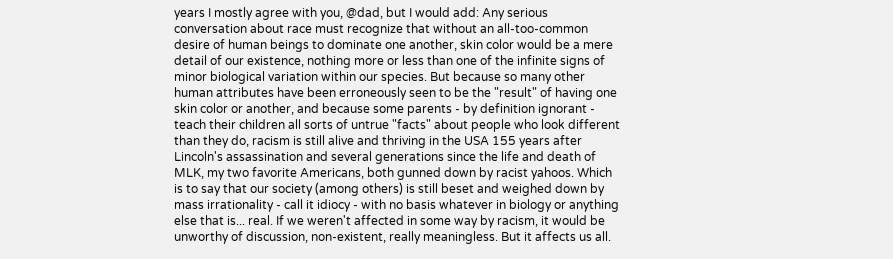years I mostly agree with you, @dad, but I would add: Any serious conversation about race must recognize that without an all-too-common desire of human beings to dominate one another, skin color would be a mere detail of our existence, nothing more or less than one of the infinite signs of minor biological variation within our species. But because so many other human attributes have been erroneously seen to be the "result" of having one skin color or another, and because some parents - by definition ignorant - teach their children all sorts of untrue "facts" about people who look different than they do, racism is still alive and thriving in the USA 155 years after Lincoln's assassination and several generations since the life and death of MLK, my two favorite Americans, both gunned down by racist yahoos. Which is to say that our society (among others) is still beset and weighed down by mass irrationality - call it idiocy - with no basis whatever in biology or anything else that is... real. If we weren't affected in some way by racism, it would be unworthy of discussion, non-existent, really meaningless. But it affects us all.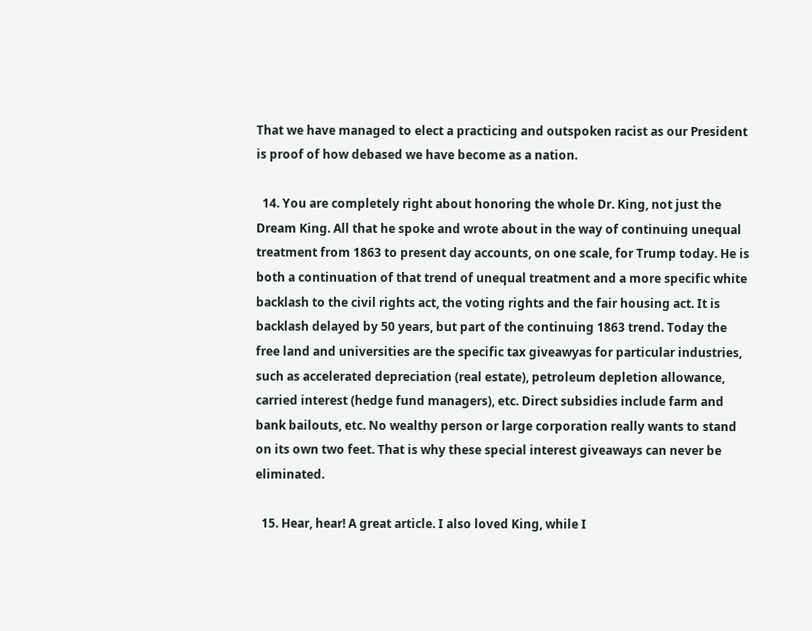That we have managed to elect a practicing and outspoken racist as our President is proof of how debased we have become as a nation.

  14. You are completely right about honoring the whole Dr. King, not just the Dream King. All that he spoke and wrote about in the way of continuing unequal treatment from 1863 to present day accounts, on one scale, for Trump today. He is both a continuation of that trend of unequal treatment and a more specific white backlash to the civil rights act, the voting rights and the fair housing act. It is backlash delayed by 50 years, but part of the continuing 1863 trend. Today the free land and universities are the specific tax giveawyas for particular industries, such as accelerated depreciation (real estate), petroleum depletion allowance, carried interest (hedge fund managers), etc. Direct subsidies include farm and bank bailouts, etc. No wealthy person or large corporation really wants to stand on its own two feet. That is why these special interest giveaways can never be eliminated.

  15. Hear, hear! A great article. I also loved King, while I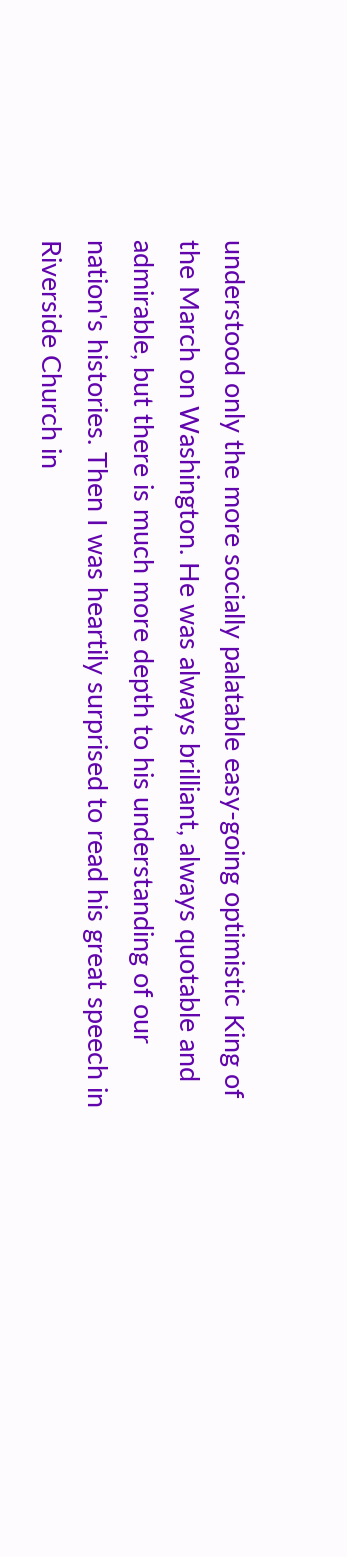understood only the more socially palatable easy-going optimistic King of the March on Washington. He was always brilliant, always quotable and admirable, but there is much more depth to his understanding of our nation's histories. Then I was heartily surprised to read his great speech in Riverside Church in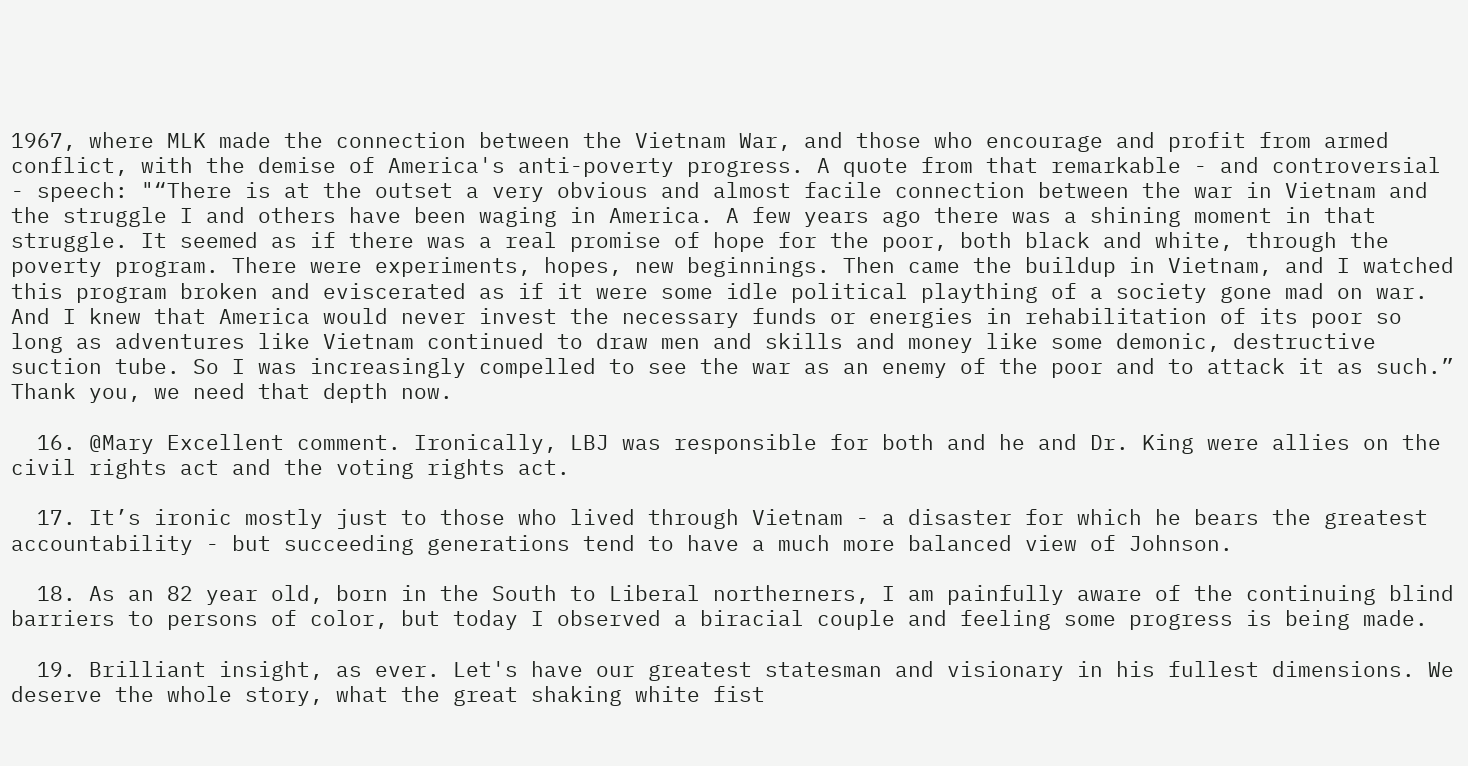1967, where MLK made the connection between the Vietnam War, and those who encourage and profit from armed conflict, with the demise of America's anti-poverty progress. A quote from that remarkable - and controversial - speech: "“There is at the outset a very obvious and almost facile connection between the war in Vietnam and the struggle I and others have been waging in America. A few years ago there was a shining moment in that struggle. It seemed as if there was a real promise of hope for the poor, both black and white, through the poverty program. There were experiments, hopes, new beginnings. Then came the buildup in Vietnam, and I watched this program broken and eviscerated as if it were some idle political plaything of a society gone mad on war. And I knew that America would never invest the necessary funds or energies in rehabilitation of its poor so long as adventures like Vietnam continued to draw men and skills and money like some demonic, destructive suction tube. So I was increasingly compelled to see the war as an enemy of the poor and to attack it as such.” Thank you, we need that depth now.

  16. @Mary Excellent comment. Ironically, LBJ was responsible for both and he and Dr. King were allies on the civil rights act and the voting rights act.

  17. It’s ironic mostly just to those who lived through Vietnam - a disaster for which he bears the greatest accountability - but succeeding generations tend to have a much more balanced view of Johnson.

  18. As an 82 year old, born in the South to Liberal northerners, I am painfully aware of the continuing blind barriers to persons of color, but today I observed a biracial couple and feeling some progress is being made.

  19. Brilliant insight, as ever. Let's have our greatest statesman and visionary in his fullest dimensions. We deserve the whole story, what the great shaking white fist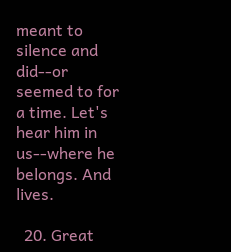meant to silence and did--or seemed to for a time. Let's hear him in us--where he belongs. And lives.

  20. Great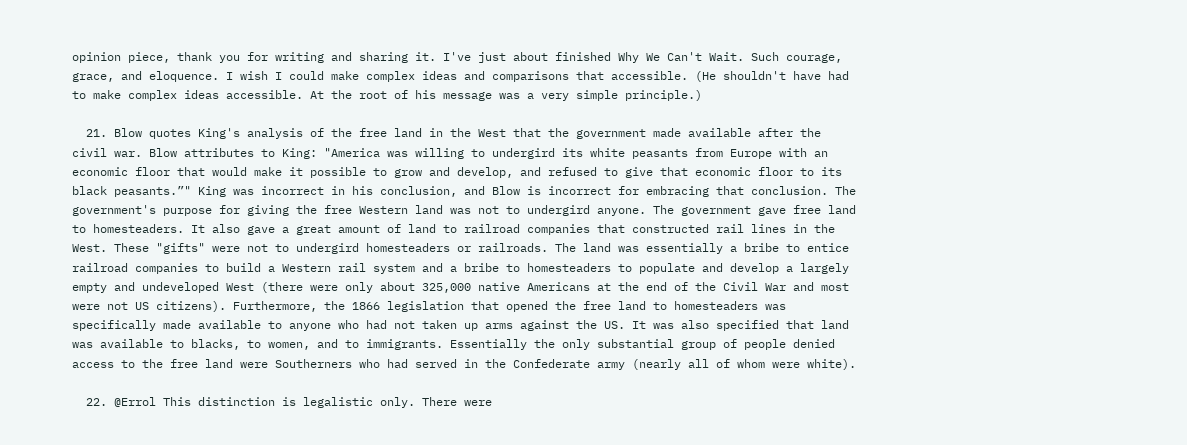opinion piece, thank you for writing and sharing it. I've just about finished Why We Can't Wait. Such courage, grace, and eloquence. I wish I could make complex ideas and comparisons that accessible. (He shouldn't have had to make complex ideas accessible. At the root of his message was a very simple principle.)

  21. Blow quotes King's analysis of the free land in the West that the government made available after the civil war. Blow attributes to King: "America was willing to undergird its white peasants from Europe with an economic floor that would make it possible to grow and develop, and refused to give that economic floor to its black peasants.”" King was incorrect in his conclusion, and Blow is incorrect for embracing that conclusion. The government's purpose for giving the free Western land was not to undergird anyone. The government gave free land to homesteaders. It also gave a great amount of land to railroad companies that constructed rail lines in the West. These "gifts" were not to undergird homesteaders or railroads. The land was essentially a bribe to entice railroad companies to build a Western rail system and a bribe to homesteaders to populate and develop a largely empty and undeveloped West (there were only about 325,000 native Americans at the end of the Civil War and most were not US citizens). Furthermore, the 1866 legislation that opened the free land to homesteaders was specifically made available to anyone who had not taken up arms against the US. It was also specified that land was available to blacks, to women, and to immigrants. Essentially the only substantial group of people denied access to the free land were Southerners who had served in the Confederate army (nearly all of whom were white).

  22. @Errol This distinction is legalistic only. There were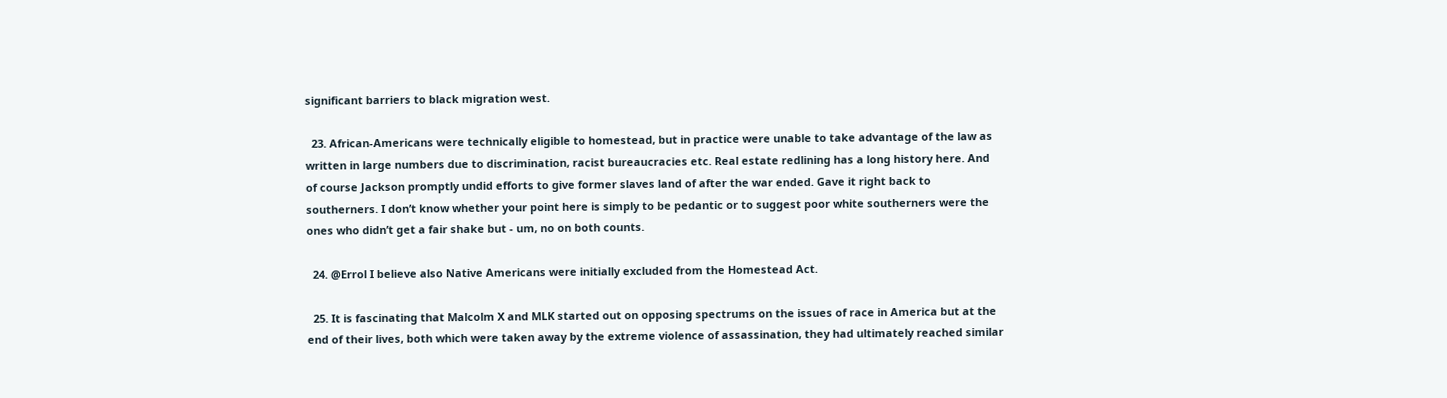significant barriers to black migration west.

  23. African-Americans were technically eligible to homestead, but in practice were unable to take advantage of the law as written in large numbers due to discrimination, racist bureaucracies etc. Real estate redlining has a long history here. And of course Jackson promptly undid efforts to give former slaves land of after the war ended. Gave it right back to southerners. I don’t know whether your point here is simply to be pedantic or to suggest poor white southerners were the ones who didn’t get a fair shake but - um, no on both counts.

  24. @Errol I believe also Native Americans were initially excluded from the Homestead Act.

  25. It is fascinating that Malcolm X and MLK started out on opposing spectrums on the issues of race in America but at the end of their lives, both which were taken away by the extreme violence of assassination, they had ultimately reached similar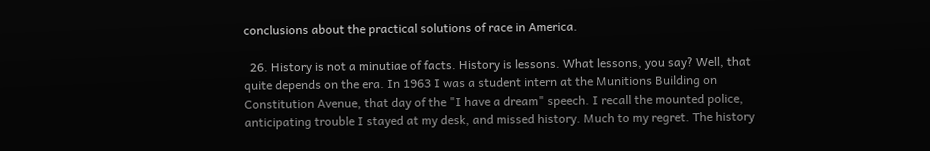conclusions about the practical solutions of race in America.

  26. History is not a minutiae of facts. History is lessons. What lessons, you say? Well, that quite depends on the era. In 1963 I was a student intern at the Munitions Building on Constitution Avenue, that day of the "I have a dream" speech. I recall the mounted police, anticipating trouble I stayed at my desk, and missed history. Much to my regret. The history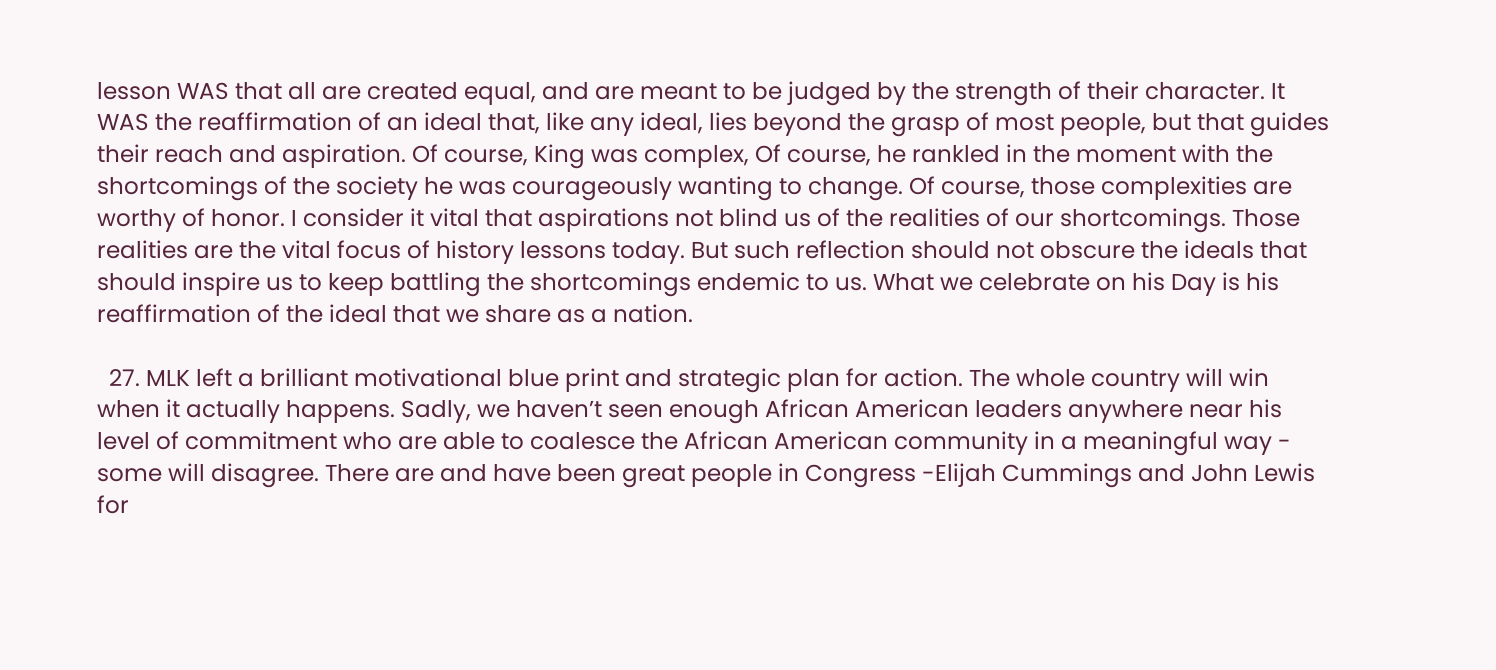lesson WAS that all are created equal, and are meant to be judged by the strength of their character. It WAS the reaffirmation of an ideal that, like any ideal, lies beyond the grasp of most people, but that guides their reach and aspiration. Of course, King was complex, Of course, he rankled in the moment with the shortcomings of the society he was courageously wanting to change. Of course, those complexities are worthy of honor. I consider it vital that aspirations not blind us of the realities of our shortcomings. Those realities are the vital focus of history lessons today. But such reflection should not obscure the ideals that should inspire us to keep battling the shortcomings endemic to us. What we celebrate on his Day is his reaffirmation of the ideal that we share as a nation.

  27. MLK left a brilliant motivational blue print and strategic plan for action. The whole country will win when it actually happens. Sadly, we haven’t seen enough African American leaders anywhere near his level of commitment who are able to coalesce the African American community in a meaningful way - some will disagree. There are and have been great people in Congress -Elijah Cummings and John Lewis for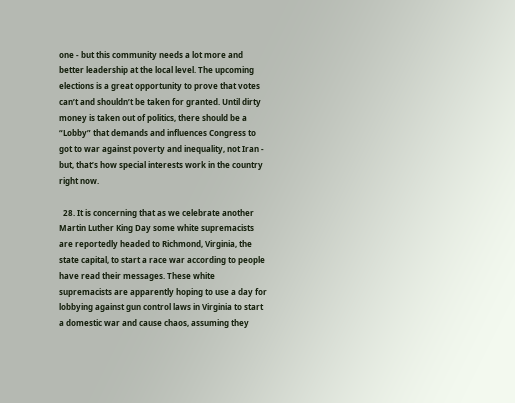one - but this community needs a lot more and better leadership at the local level. The upcoming elections is a great opportunity to prove that votes can’t and shouldn’t be taken for granted. Until dirty money is taken out of politics, there should be a “Lobby” that demands and influences Congress to got to war against poverty and inequality, not Iran - but, that’s how special interests work in the country right now.

  28. It is concerning that as we celebrate another Martin Luther King Day some white supremacists are reportedly headed to Richmond, Virginia, the state capital, to start a race war according to people have read their messages. These white supremacists are apparently hoping to use a day for lobbying against gun control laws in Virginia to start a domestic war and cause chaos, assuming they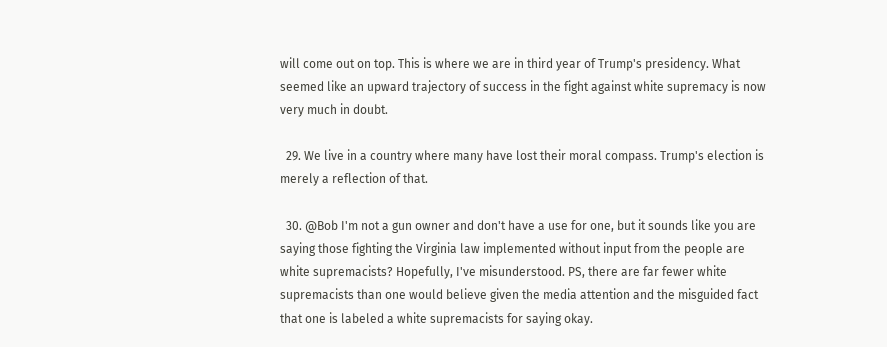will come out on top. This is where we are in third year of Trump's presidency. What seemed like an upward trajectory of success in the fight against white supremacy is now very much in doubt.

  29. We live in a country where many have lost their moral compass. Trump's election is merely a reflection of that.

  30. @Bob I'm not a gun owner and don't have a use for one, but it sounds like you are saying those fighting the Virginia law implemented without input from the people are white supremacists? Hopefully, I've misunderstood. PS, there are far fewer white supremacists than one would believe given the media attention and the misguided fact that one is labeled a white supremacists for saying okay.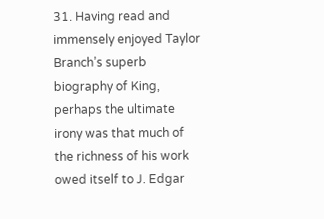31. Having read and immensely enjoyed Taylor Branch’s superb biography of King, perhaps the ultimate irony was that much of the richness of his work owed itself to J. Edgar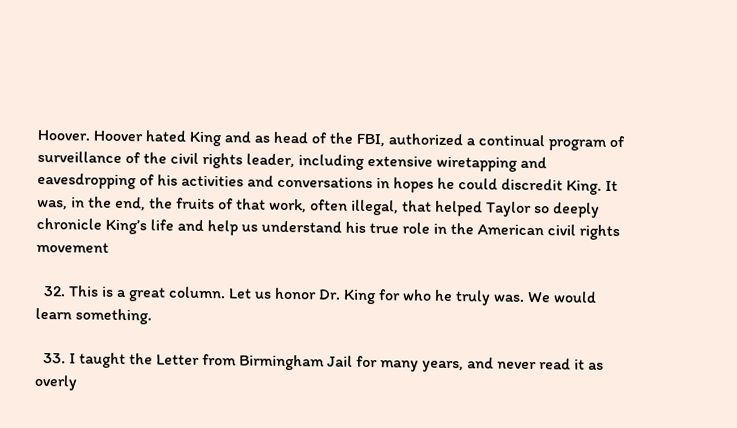Hoover. Hoover hated King and as head of the FBI, authorized a continual program of surveillance of the civil rights leader, including extensive wiretapping and eavesdropping of his activities and conversations in hopes he could discredit King. It was, in the end, the fruits of that work, often illegal, that helped Taylor so deeply chronicle King’s life and help us understand his true role in the American civil rights movement

  32. This is a great column. Let us honor Dr. King for who he truly was. We would learn something.

  33. I taught the Letter from Birmingham Jail for many years, and never read it as overly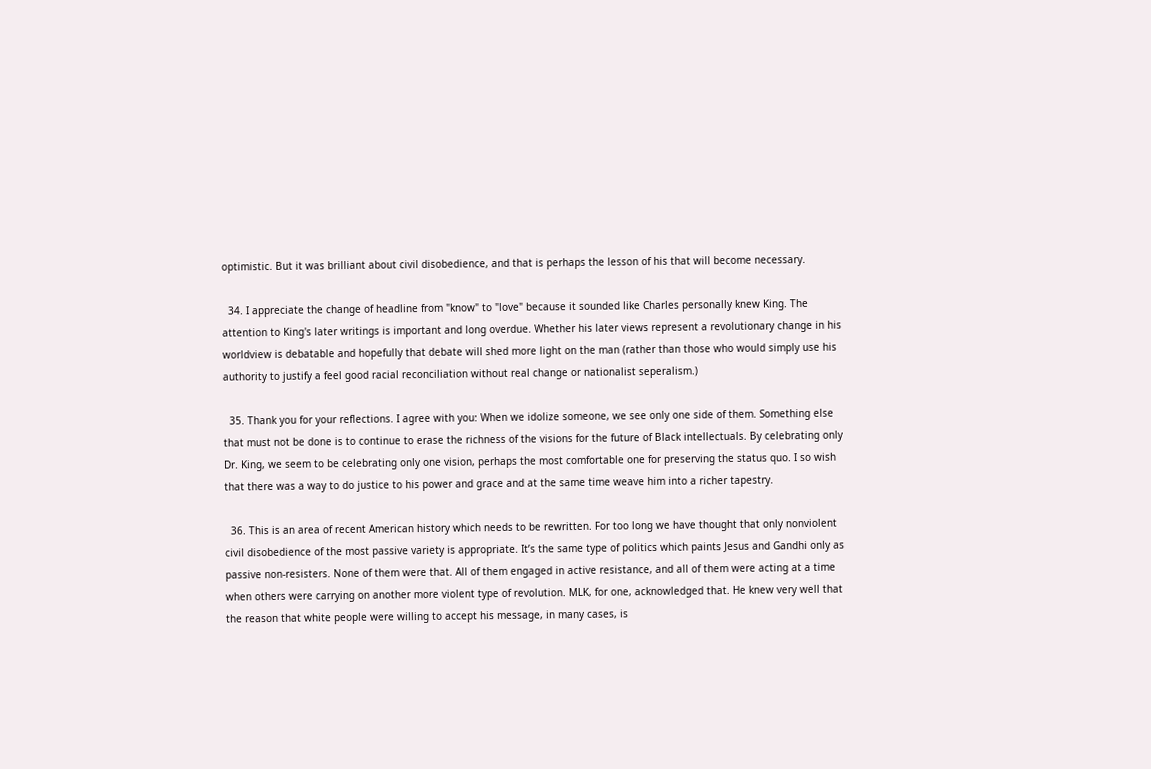optimistic. But it was brilliant about civil disobedience, and that is perhaps the lesson of his that will become necessary.

  34. I appreciate the change of headline from "know" to "love" because it sounded like Charles personally knew King. The attention to King's later writings is important and long overdue. Whether his later views represent a revolutionary change in his worldview is debatable and hopefully that debate will shed more light on the man (rather than those who would simply use his authority to justify a feel good racial reconciliation without real change or nationalist seperalism.)

  35. Thank you for your reflections. I agree with you: When we idolize someone, we see only one side of them. Something else that must not be done is to continue to erase the richness of the visions for the future of Black intellectuals. By celebrating only Dr. King, we seem to be celebrating only one vision, perhaps the most comfortable one for preserving the status quo. I so wish that there was a way to do justice to his power and grace and at the same time weave him into a richer tapestry.

  36. This is an area of recent American history which needs to be rewritten. For too long we have thought that only nonviolent civil disobedience of the most passive variety is appropriate. It’s the same type of politics which paints Jesus and Gandhi only as passive non-resisters. None of them were that. All of them engaged in active resistance, and all of them were acting at a time when others were carrying on another more violent type of revolution. MLK, for one, acknowledged that. He knew very well that the reason that white people were willing to accept his message, in many cases, is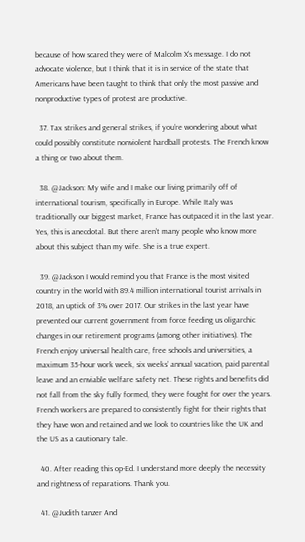because of how scared they were of Malcolm X’s message. I do not advocate violence, but I think that it is in service of the state that Americans have been taught to think that only the most passive and nonproductive types of protest are productive.

  37. Tax strikes and general strikes, if you’re wondering about what could possibly constitute nonviolent hardball protests. The French know a thing or two about them.

  38. @Jackson: My wife and I make our living primarily off of international tourism, specifically in Europe. While Italy was traditionally our biggest market, France has outpaced it in the last year. Yes, this is anecdotal. But there aren’t many people who know more about this subject than my wife. She is a true expert.

  39. @Jackson I would remind you that France is the most visited country in the world with 89.4 million international tourist arrivals in 2018, an uptick of 3% over 2017. Our strikes in the last year have prevented our current government from force feeding us oligarchic changes in our retirement programs (among other initiatives). The French enjoy universal health care, free schools and universities, a maximum 35-hour work week, six weeks’ annual vacation, paid parental leave and an enviable welfare safety net. These rights and benefits did not fall from the sky fully formed, they were fought for over the years. French workers are prepared to consistently fight for their rights that they have won and retained and we look to countries like the UK and the US as a cautionary tale.

  40. After reading this op-Ed. I understand more deeply the necessity and rightness of reparations. Thank you.

  41. @Judith tanzer And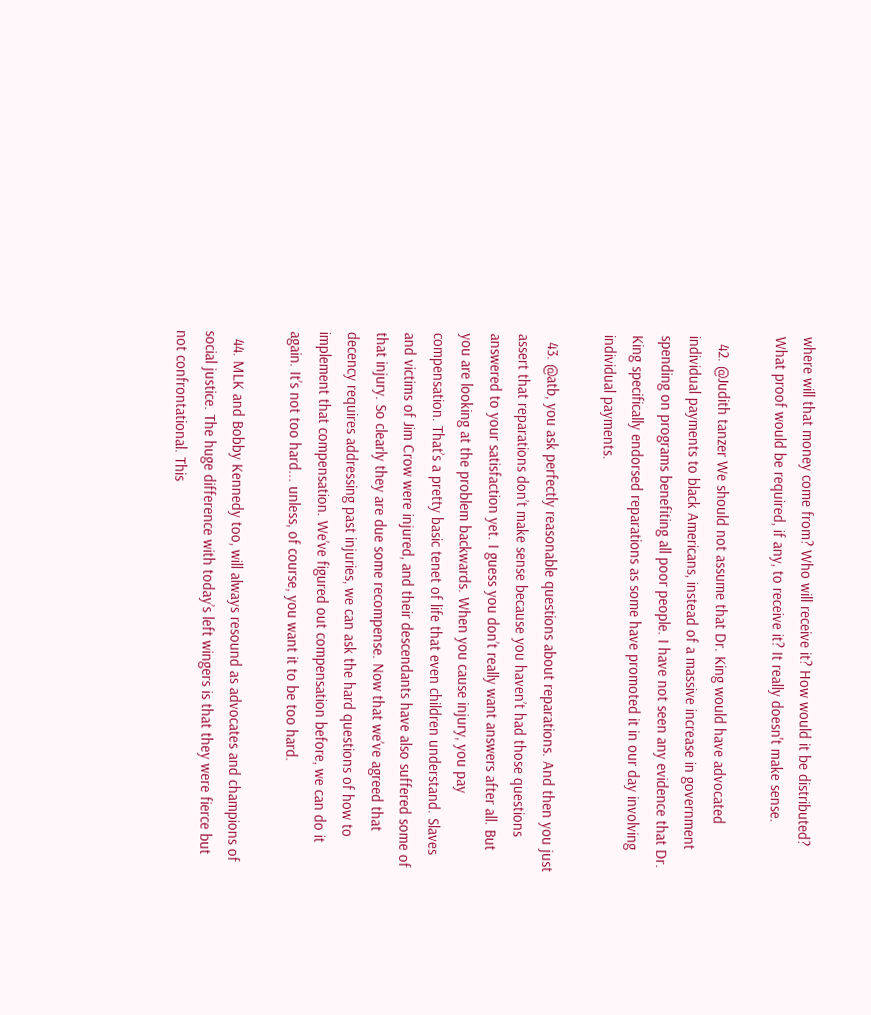where will that money come from? Who will receive it? How would it be distributed? What proof would be required, if any, to receive it? It really doesn't make sense.

  42. @Judith tanzer We should not assume that Dr. King would have advocated individual payments to black Americans, instead of a massive increase in government spending on programs benefiting all poor people. I have not seen any evidence that Dr. King specifically endorsed reparations as some have promoted it in our day involving individual payments.

  43. @atb, you ask perfectly reasonable questions about reparations. And then you just assert that reparations don’t make sense because you haven’t had those questions answered to your satisfaction yet. I guess you don’t really want answers after all. But you are looking at the problem backwards. When you cause injury, you pay compensation. That’s a pretty basic tenet of life that even children understand. Slaves and victims of Jim Crow were injured, and their descendants have also suffered some of that injury. So clearly they are due some recompense. Now that we’ve agreed that decency requires addressing past injuries, we can ask the hard questions of how to implement that compensation. We’ve figured out compensation before, we can do it again. It’s not too hard... unless, of course, you want it to be too hard.

  44. MLK and Bobby Kennedy too, will always resound as advocates and champions of social justice. The huge difference with today’s left wingers is that they were fierce but not confrontational. This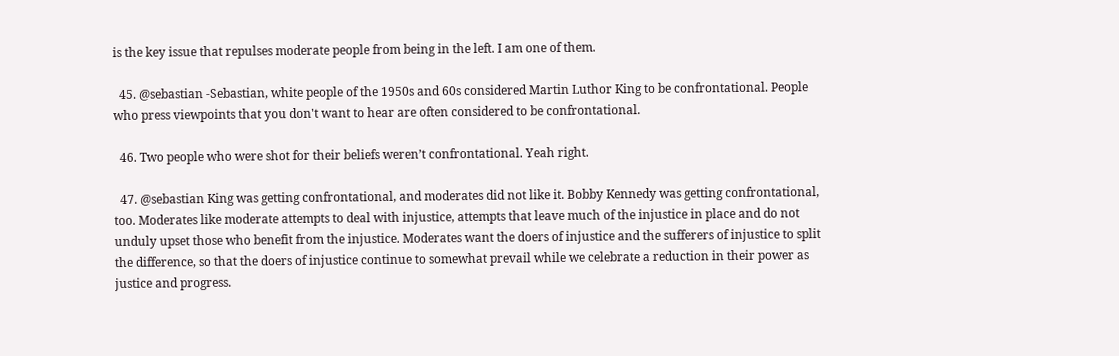is the key issue that repulses moderate people from being in the left. I am one of them.

  45. @sebastian -Sebastian, white people of the 1950s and 60s considered Martin Luthor King to be confrontational. People who press viewpoints that you don't want to hear are often considered to be confrontational.

  46. Two people who were shot for their beliefs weren’t confrontational. Yeah right.

  47. @sebastian King was getting confrontational, and moderates did not like it. Bobby Kennedy was getting confrontational, too. Moderates like moderate attempts to deal with injustice, attempts that leave much of the injustice in place and do not unduly upset those who benefit from the injustice. Moderates want the doers of injustice and the sufferers of injustice to split the difference, so that the doers of injustice continue to somewhat prevail while we celebrate a reduction in their power as justice and progress.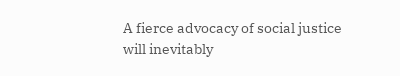A fierce advocacy of social justice will inevitably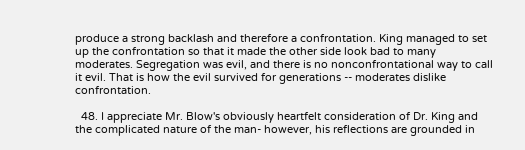produce a strong backlash and therefore a confrontation. King managed to set up the confrontation so that it made the other side look bad to many moderates. Segregation was evil, and there is no nonconfrontational way to call it evil. That is how the evil survived for generations -- moderates dislike confrontation.

  48. I appreciate Mr. Blow's obviously heartfelt consideration of Dr. King and the complicated nature of the man- however, his reflections are grounded in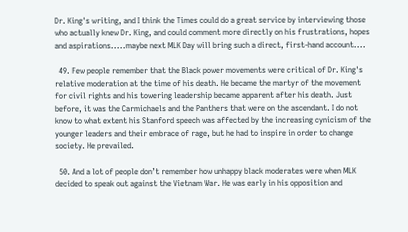Dr. King's writing, and I think the Times could do a great service by interviewing those who actually knew Dr. King, and could comment more directly on his frustrations, hopes and aspirations.....maybe next MLK Day will bring such a direct, first-hand account....

  49. Few people remember that the Black power movements were critical of Dr. King's relative moderation at the time of his death. He became the martyr of the movement for civil rights and his towering leadership became apparent after his death. Just before, it was the Carmichaels and the Panthers that were on the ascendant. I do not know to what extent his Stanford speech was affected by the increasing cynicism of the younger leaders and their embrace of rage, but he had to inspire in order to change society. He prevailed.

  50. And a lot of people don’t remember how unhappy black moderates were when MLK decided to speak out against the Vietnam War. He was early in his opposition and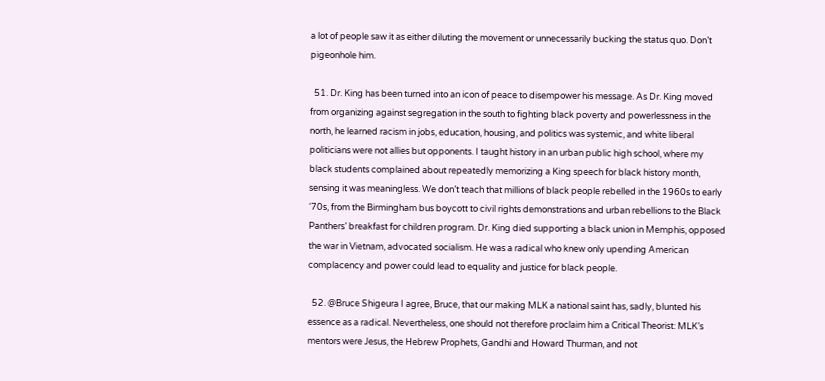a lot of people saw it as either diluting the movement or unnecessarily bucking the status quo. Don’t pigeonhole him.

  51. Dr. King has been turned into an icon of peace to disempower his message. As Dr. King moved from organizing against segregation in the south to fighting black poverty and powerlessness in the north, he learned racism in jobs, education, housing, and politics was systemic, and white liberal politicians were not allies but opponents. I taught history in an urban public high school, where my black students complained about repeatedly memorizing a King speech for black history month, sensing it was meaningless. We don’t teach that millions of black people rebelled in the 1960s to early ‘70s, from the Birmingham bus boycott to civil rights demonstrations and urban rebellions to the Black Panthers’ breakfast for children program. Dr. King died supporting a black union in Memphis, opposed the war in Vietnam, advocated socialism. He was a radical who knew only upending American complacency and power could lead to equality and justice for black people.

  52. @Bruce Shigeura I agree, Bruce, that our making MLK a national saint has, sadly, blunted his essence as a radical. Nevertheless, one should not therefore proclaim him a Critical Theorist: MLK’s mentors were Jesus, the Hebrew Prophets, Gandhi and Howard Thurman, and not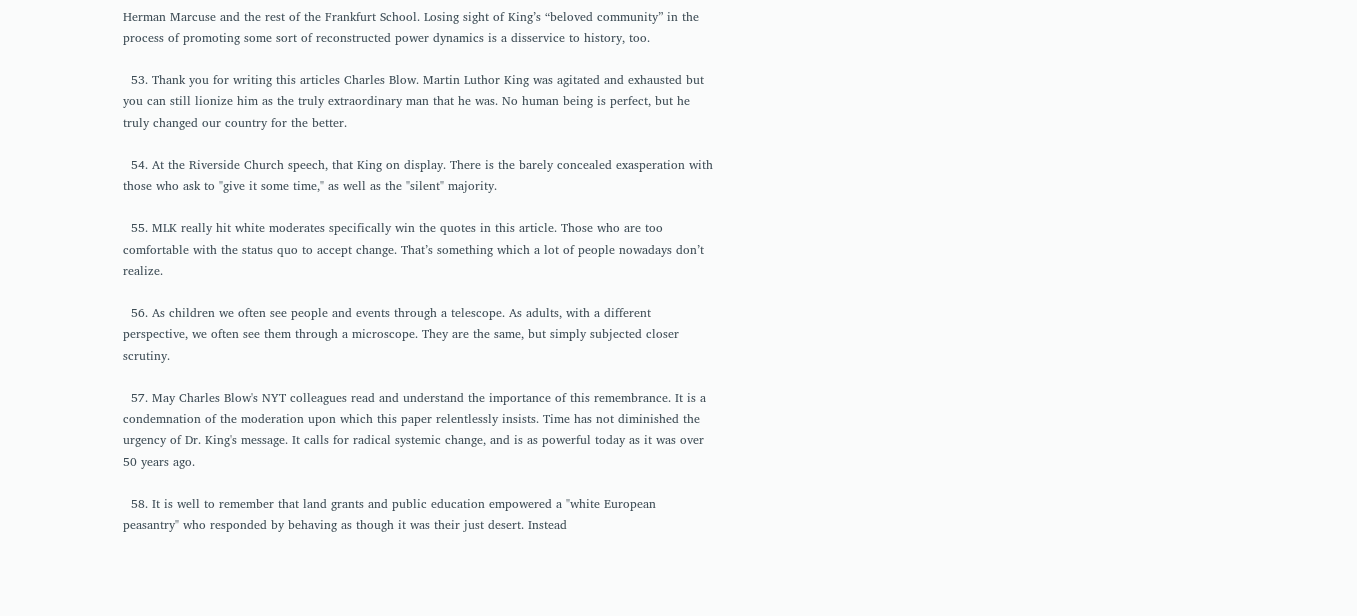Herman Marcuse and the rest of the Frankfurt School. Losing sight of King’s “beloved community” in the process of promoting some sort of reconstructed power dynamics is a disservice to history, too.

  53. Thank you for writing this articles Charles Blow. Martin Luthor King was agitated and exhausted but you can still lionize him as the truly extraordinary man that he was. No human being is perfect, but he truly changed our country for the better.

  54. At the Riverside Church speech, that King on display. There is the barely concealed exasperation with those who ask to "give it some time," as well as the "silent" majority.

  55. MLK really hit white moderates specifically win the quotes in this article. Those who are too comfortable with the status quo to accept change. That’s something which a lot of people nowadays don’t realize.

  56. As children we often see people and events through a telescope. As adults, with a different perspective, we often see them through a microscope. They are the same, but simply subjected closer scrutiny.

  57. May Charles Blow's NYT colleagues read and understand the importance of this remembrance. It is a condemnation of the moderation upon which this paper relentlessly insists. Time has not diminished the urgency of Dr. King's message. It calls for radical systemic change, and is as powerful today as it was over 50 years ago.

  58. It is well to remember that land grants and public education empowered a "white European peasantry" who responded by behaving as though it was their just desert. Instead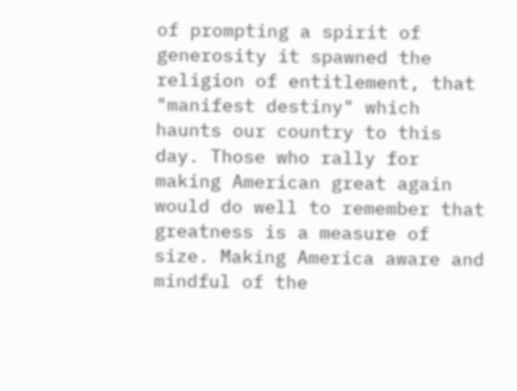of prompting a spirit of generosity it spawned the religion of entitlement, that "manifest destiny" which haunts our country to this day. Those who rally for making American great again would do well to remember that greatness is a measure of size. Making America aware and mindful of the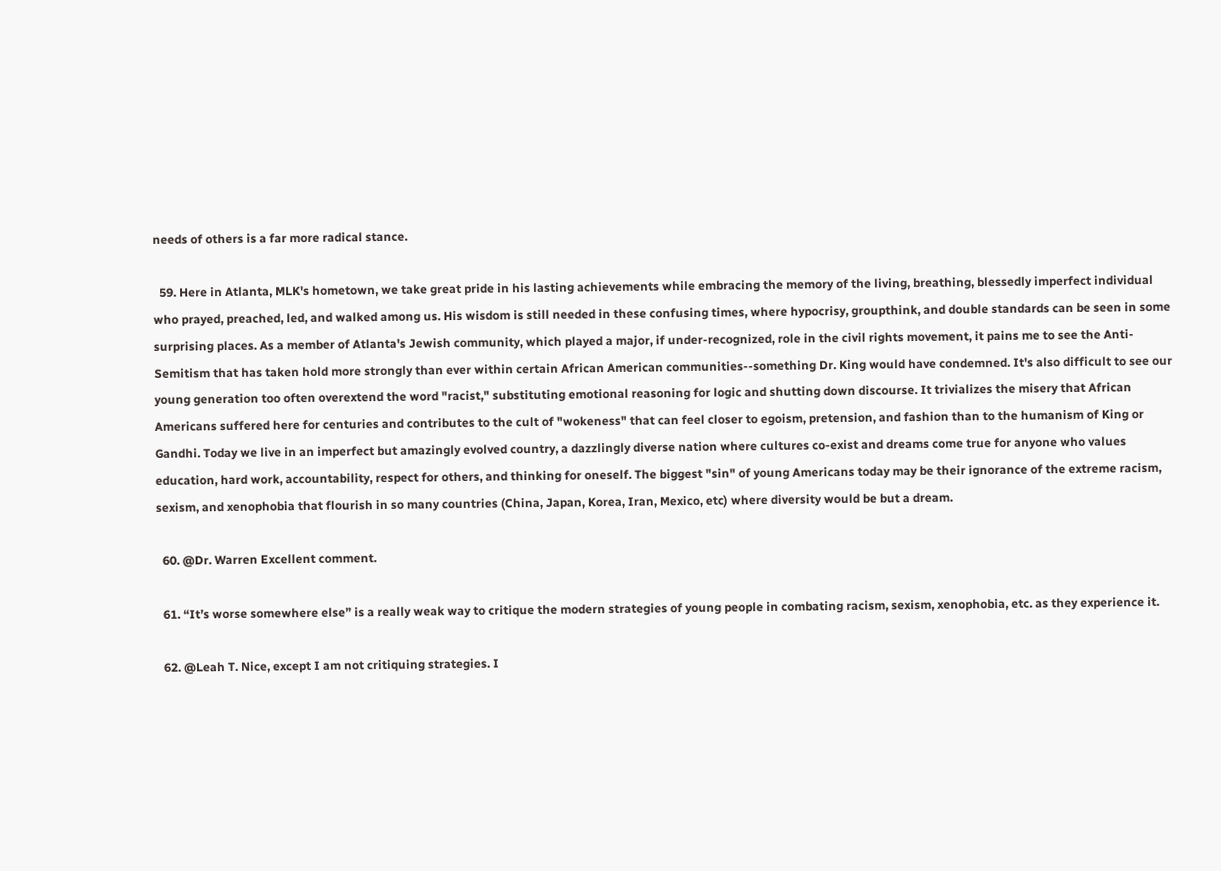needs of others is a far more radical stance.

  59. Here in Atlanta, MLK's hometown, we take great pride in his lasting achievements while embracing the memory of the living, breathing, blessedly imperfect individual who prayed, preached, led, and walked among us. His wisdom is still needed in these confusing times, where hypocrisy, groupthink, and double standards can be seen in some surprising places. As a member of Atlanta's Jewish community, which played a major, if under-recognized, role in the civil rights movement, it pains me to see the Anti-Semitism that has taken hold more strongly than ever within certain African American communities--something Dr. King would have condemned. It's also difficult to see our young generation too often overextend the word "racist," substituting emotional reasoning for logic and shutting down discourse. It trivializes the misery that African Americans suffered here for centuries and contributes to the cult of "wokeness" that can feel closer to egoism, pretension, and fashion than to the humanism of King or Gandhi. Today we live in an imperfect but amazingly evolved country, a dazzlingly diverse nation where cultures co-exist and dreams come true for anyone who values education, hard work, accountability, respect for others, and thinking for oneself. The biggest "sin" of young Americans today may be their ignorance of the extreme racism, sexism, and xenophobia that flourish in so many countries (China, Japan, Korea, Iran, Mexico, etc) where diversity would be but a dream.

  60. @Dr. Warren Excellent comment.

  61. “It’s worse somewhere else” is a really weak way to critique the modern strategies of young people in combating racism, sexism, xenophobia, etc. as they experience it.

  62. @Leah T. Nice, except I am not critiquing strategies. I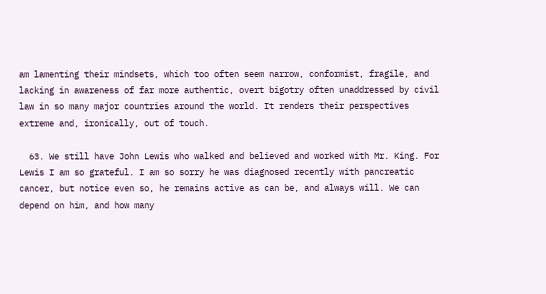am lamenting their mindsets, which too often seem narrow, conformist, fragile, and lacking in awareness of far more authentic, overt bigotry often unaddressed by civil law in so many major countries around the world. It renders their perspectives extreme and, ironically, out of touch.

  63. We still have John Lewis who walked and believed and worked with Mr. King. For Lewis I am so grateful. I am so sorry he was diagnosed recently with pancreatic cancer, but notice even so, he remains active as can be, and always will. We can depend on him, and how many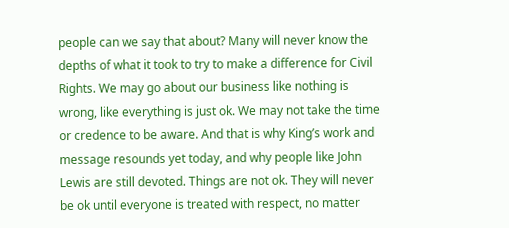people can we say that about? Many will never know the depths of what it took to try to make a difference for Civil Rights. We may go about our business like nothing is wrong, like everything is just ok. We may not take the time or credence to be aware. And that is why King’s work and message resounds yet today, and why people like John Lewis are still devoted. Things are not ok. They will never be ok until everyone is treated with respect, no matter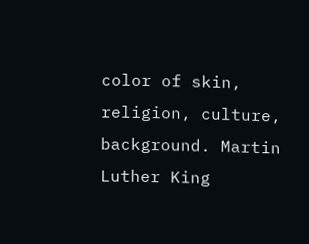color of skin, religion, culture, background. Martin Luther King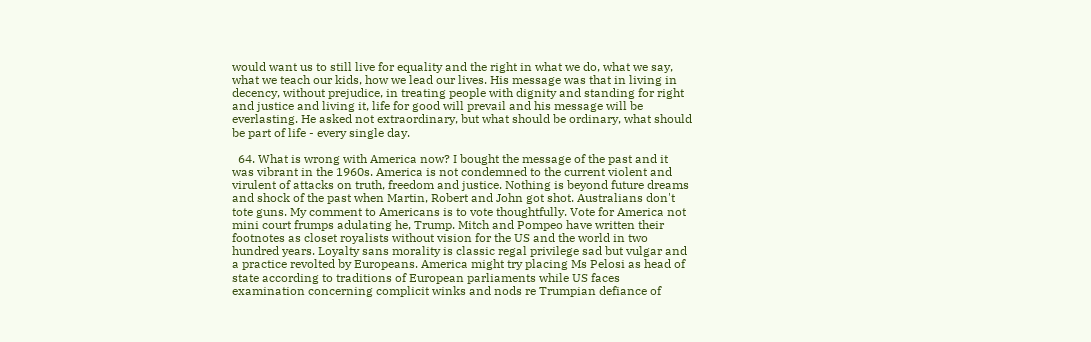would want us to still live for equality and the right in what we do, what we say, what we teach our kids, how we lead our lives. His message was that in living in decency, without prejudice, in treating people with dignity and standing for right and justice and living it, life for good will prevail and his message will be everlasting. He asked not extraordinary, but what should be ordinary, what should be part of life - every single day.

  64. What is wrong with America now? I bought the message of the past and it was vibrant in the 1960s. America is not condemned to the current violent and virulent of attacks on truth, freedom and justice. Nothing is beyond future dreams and shock of the past when Martin, Robert and John got shot. Australians don't tote guns. My comment to Americans is to vote thoughtfully. Vote for America not mini court frumps adulating he, Trump. Mitch and Pompeo have written their footnotes as closet royalists without vision for the US and the world in two hundred years. Loyalty sans morality is classic regal privilege sad but vulgar and a practice revolted by Europeans. America might try placing Ms Pelosi as head of state according to traditions of European parliaments while US faces examination concerning complicit winks and nods re Trumpian defiance of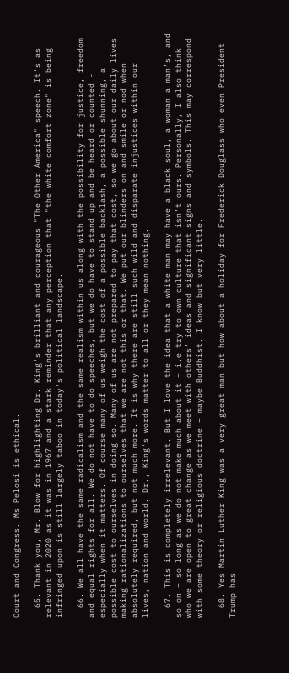Court and Congress. Ms Pelosi is ethical.

  65. Thank you, Mr. Blow for highlighting Dr. King's brilliant and courageous "The Other America" speech. It's as relevant in 2020 as it was in 1967 and a stark reminder that any perception that "the white comfort zone" is being infringed upon is still largely taboo in today's political landscape.

  66. We all have the same radicalism and the same realism within us along with the possibility for justice, freedom and equal rights for all. We do not have to do speeches, but we do have to stand up and be heard or counted - especially when it matters. Of course many of us weigh the cost of a possible backlash, a possible shunning, a possible cost to ourselves in doing so. Many of us are not prepared to pay that cost, so we go about our daily lives making rationalizations to ourselves that we are not this or that. We put our blinders on and smile or nod when absolutely required, but not much more. It is why there are still such wild and disparate injustices within our lives, nation and world. Dr., King's words matter to all or they mean nothing.

  67. This is completely irrelevant. But I love the idea that a white man may have a black soul, a woman a man’s, and so on – so long as we do not make much about it – i.e try to own culture that isn’t ours. Personally, I also think who we are open to great change as we meet with others’ ideas and significant signs and symbols. This may correspond with some theory or religious doctrine – maybe Buddhist. I know but very little.

  68. Yes Martin Luther King was a very great man but how about a holiday for Frederick Douglass who even President Trump has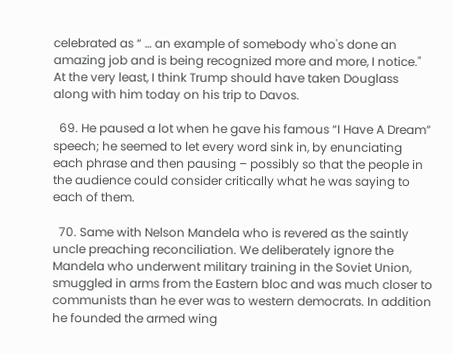celebrated as “ … an example of somebody who's done an amazing job and is being recognized more and more, I notice." At the very least, I think Trump should have taken Douglass along with him today on his trip to Davos.

  69. He paused a lot when he gave his famous “I Have A Dream” speech; he seemed to let every word sink in, by enunciating each phrase and then pausing – possibly so that the people in the audience could consider critically what he was saying to each of them.

  70. Same with Nelson Mandela who is revered as the saintly uncle preaching reconciliation. We deliberately ignore the Mandela who underwent military training in the Soviet Union, smuggled in arms from the Eastern bloc and was much closer to communists than he ever was to western democrats. In addition he founded the armed wing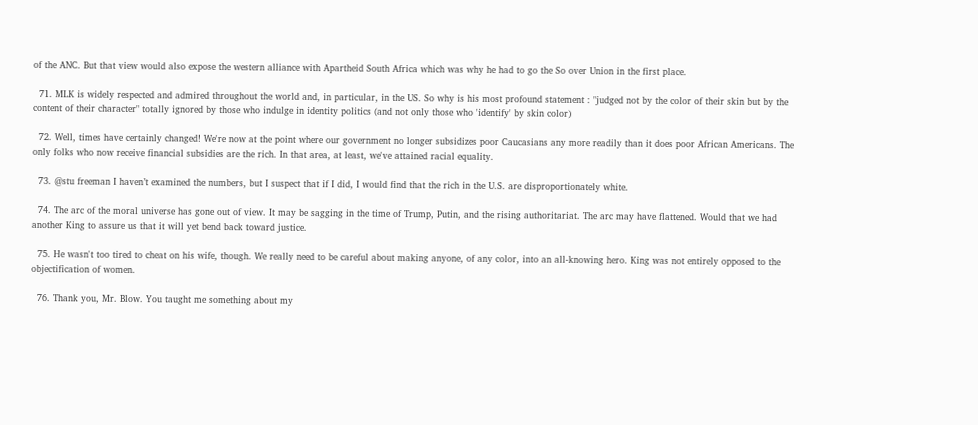of the ANC. But that view would also expose the western alliance with Apartheid South Africa which was why he had to go the So over Union in the first place.

  71. MLK is widely respected and admired throughout the world and, in particular, in the US. So why is his most profound statement : "judged not by the color of their skin but by the content of their character" totally ignored by those who indulge in identity politics (and not only those who 'identify' by skin color)

  72. Well, times have certainly changed! We're now at the point where our government no longer subsidizes poor Caucasians any more readily than it does poor African Americans. The only folks who now receive financial subsidies are the rich. In that area, at least, we've attained racial equality.

  73. @stu freeman I haven’t examined the numbers, but I suspect that if I did, I would find that the rich in the U.S. are disproportionately white.

  74. The arc of the moral universe has gone out of view. It may be sagging in the time of Trump, Putin, and the rising authoritariat. The arc may have flattened. Would that we had another King to assure us that it will yet bend back toward justice.

  75. He wasn't too tired to cheat on his wife, though. We really need to be careful about making anyone, of any color, into an all-knowing hero. King was not entirely opposed to the objectification of women.

  76. Thank you, Mr. Blow. You taught me something about my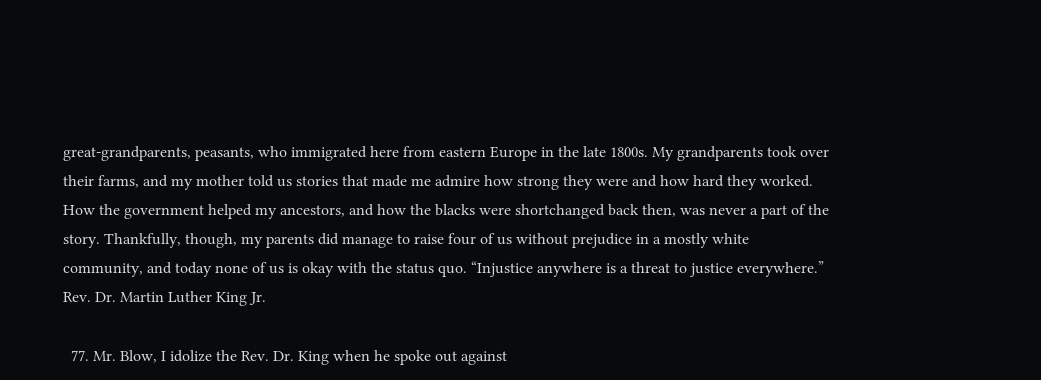great-grandparents, peasants, who immigrated here from eastern Europe in the late 1800s. My grandparents took over their farms, and my mother told us stories that made me admire how strong they were and how hard they worked. How the government helped my ancestors, and how the blacks were shortchanged back then, was never a part of the story. Thankfully, though, my parents did manage to raise four of us without prejudice in a mostly white community, and today none of us is okay with the status quo. “Injustice anywhere is a threat to justice everywhere.” Rev. Dr. Martin Luther King Jr.

  77. Mr. Blow, I idolize the Rev. Dr. King when he spoke out against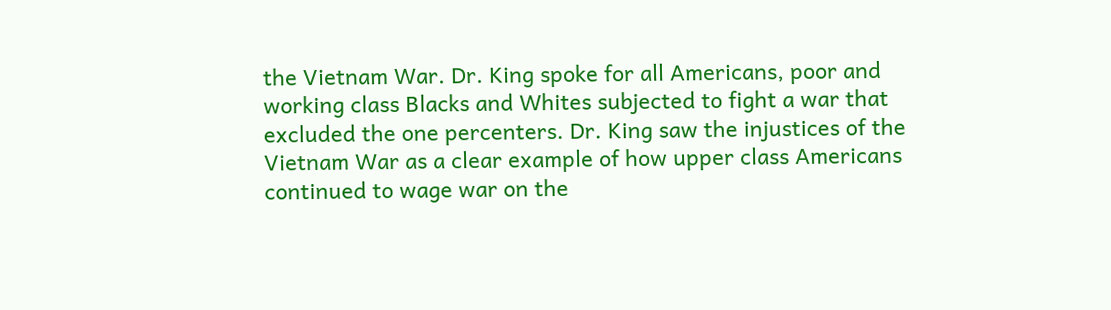the Vietnam War. Dr. King spoke for all Americans, poor and working class Blacks and Whites subjected to fight a war that excluded the one percenters. Dr. King saw the injustices of the Vietnam War as a clear example of how upper class Americans continued to wage war on the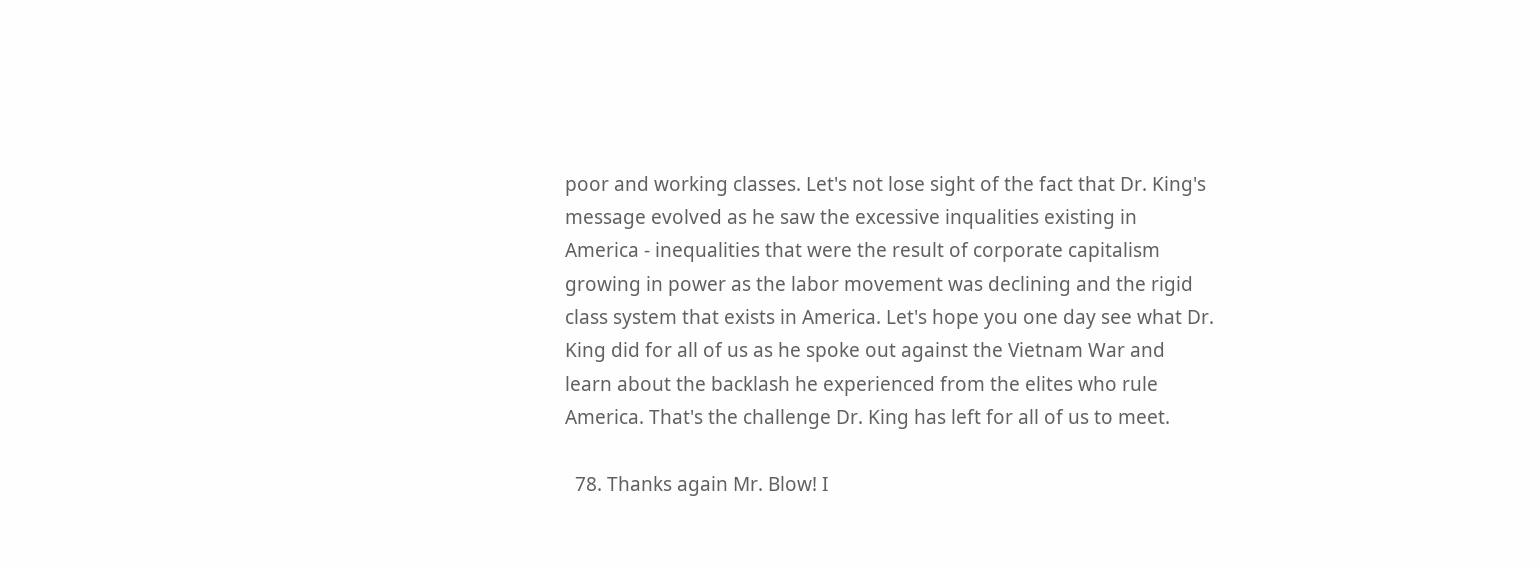poor and working classes. Let's not lose sight of the fact that Dr. King's message evolved as he saw the excessive inqualities existing in America - inequalities that were the result of corporate capitalism growing in power as the labor movement was declining and the rigid class system that exists in America. Let's hope you one day see what Dr. King did for all of us as he spoke out against the Vietnam War and learn about the backlash he experienced from the elites who rule America. That's the challenge Dr. King has left for all of us to meet.

  78. Thanks again Mr. Blow! I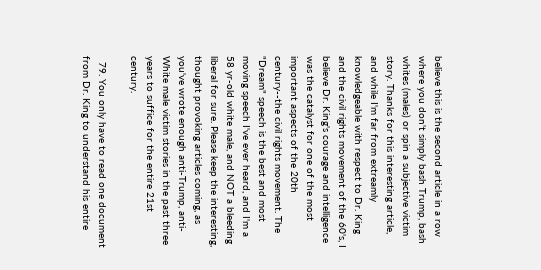believe this is the second article in a row where you don't simply bash Trump, bash whites (males) or spin a subjective victim story. Thanks for this interesting article, and while I'm far from extreamly knowledgeable with respect to Dr. King and the civil rights movement of the 60's, I believe Dr. King's courage and intelligence was the catalyst for one of the most important aspects of the 20th century--the civil rights movement. The "Dream" speech is the best and most moving speech I've ever heard, and I'm a 58 yr-old white male, and NOT a bleeding liberal for sure. Please keep the interesting, thought provoking articles coming, as you've wrote enough anti-Trump, anti-White male victim stories in the past three years to suffice for the entire 21st century.

  79. You only have to read one document from Dr. King to understand his entire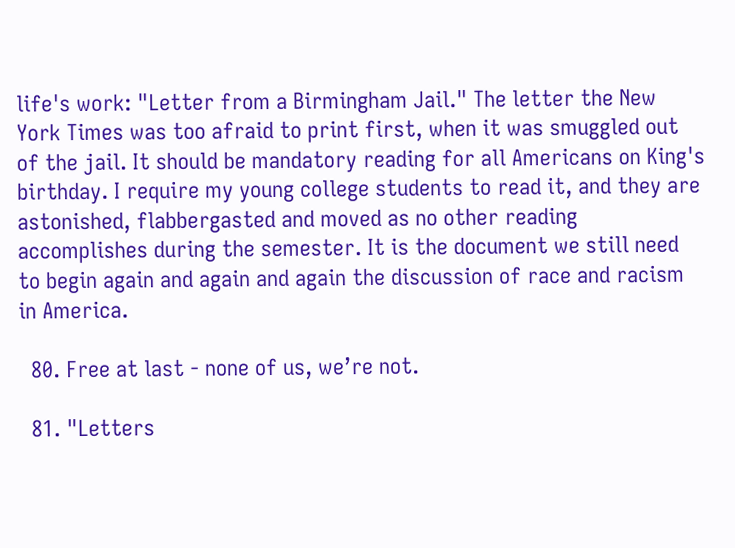life's work: "Letter from a Birmingham Jail." The letter the New York Times was too afraid to print first, when it was smuggled out of the jail. It should be mandatory reading for all Americans on King's birthday. I require my young college students to read it, and they are astonished, flabbergasted and moved as no other reading accomplishes during the semester. It is the document we still need to begin again and again and again the discussion of race and racism in America.

  80. Free at last - none of us, we’re not.

  81. "Letters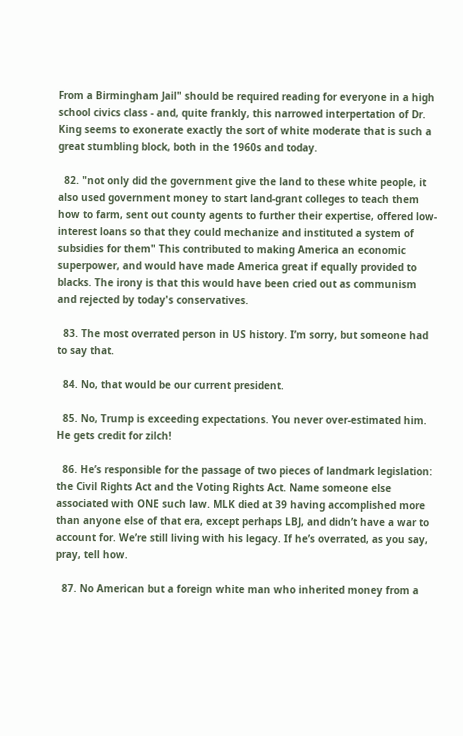From a Birmingham Jail" should be required reading for everyone in a high school civics class - and, quite frankly, this narrowed interpertation of Dr. King seems to exonerate exactly the sort of white moderate that is such a great stumbling block, both in the 1960s and today.

  82. "not only did the government give the land to these white people, it also used government money to start land-grant colleges to teach them how to farm, sent out county agents to further their expertise, offered low-interest loans so that they could mechanize and instituted a system of subsidies for them" This contributed to making America an economic superpower, and would have made America great if equally provided to blacks. The irony is that this would have been cried out as communism and rejected by today's conservatives.

  83. The most overrated person in US history. I’m sorry, but someone had to say that.

  84. No, that would be our current president.

  85. No, Trump is exceeding expectations. You never over-estimated him. He gets credit for zilch!

  86. He’s responsible for the passage of two pieces of landmark legislation: the Civil Rights Act and the Voting Rights Act. Name someone else associated with ONE such law. MLK died at 39 having accomplished more than anyone else of that era, except perhaps LBJ, and didn’t have a war to account for. We’re still living with his legacy. If he’s overrated, as you say, pray, tell how.

  87. No American but a foreign white man who inherited money from a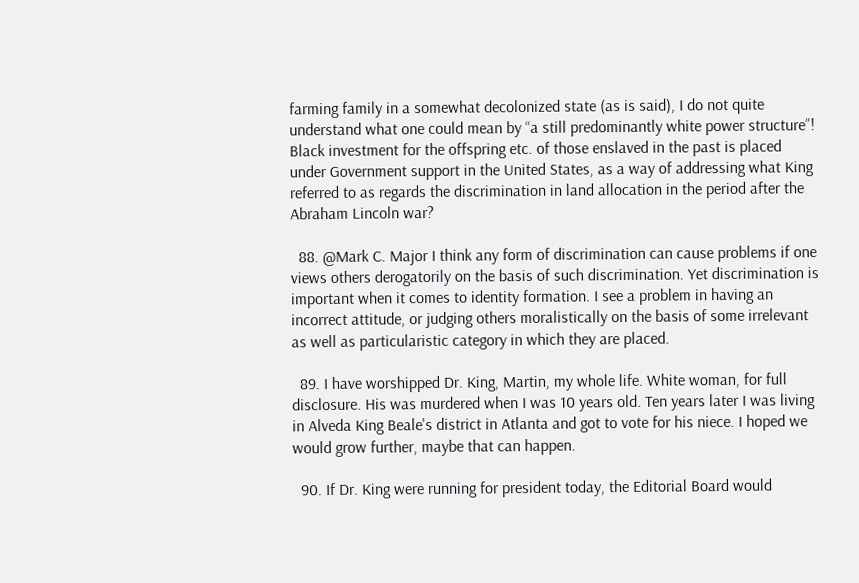farming family in a somewhat decolonized state (as is said), I do not quite understand what one could mean by “a still predominantly white power structure”! Black investment for the offspring etc. of those enslaved in the past is placed under Government support in the United States, as a way of addressing what King referred to as regards the discrimination in land allocation in the period after the Abraham Lincoln war?

  88. @Mark C. Major I think any form of discrimination can cause problems if one views others derogatorily on the basis of such discrimination. Yet discrimination is important when it comes to identity formation. I see a problem in having an incorrect attitude, or judging others moralistically on the basis of some irrelevant as well as particularistic category in which they are placed.

  89. I have worshipped Dr. King, Martin, my whole life. White woman, for full disclosure. His was murdered when I was 10 years old. Ten years later I was living in Alveda King Beale's district in Atlanta and got to vote for his niece. I hoped we would grow further, maybe that can happen.

  90. If Dr. King were running for president today, the Editorial Board would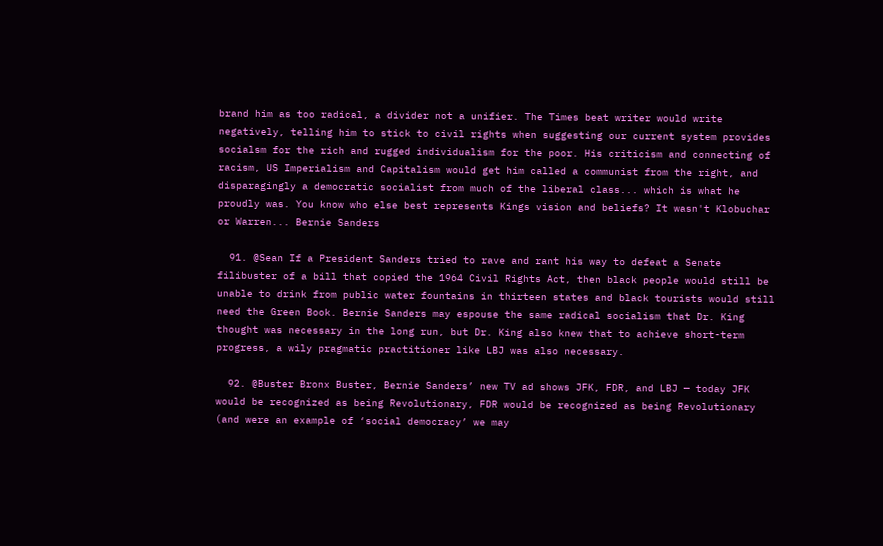brand him as too radical, a divider not a unifier. The Times beat writer would write negatively, telling him to stick to civil rights when suggesting our current system provides socialsm for the rich and rugged individualism for the poor. His criticism and connecting of racism, US Imperialism and Capitalism would get him called a communist from the right, and disparagingly a democratic socialist from much of the liberal class... which is what he proudly was. You know who else best represents Kings vision and beliefs? It wasn't Klobuchar or Warren... Bernie Sanders

  91. @Sean If a President Sanders tried to rave and rant his way to defeat a Senate filibuster of a bill that copied the 1964 Civil Rights Act, then black people would still be unable to drink from public water fountains in thirteen states and black tourists would still need the Green Book. Bernie Sanders may espouse the same radical socialism that Dr. King thought was necessary in the long run, but Dr. King also knew that to achieve short-term progress, a wily pragmatic practitioner like LBJ was also necessary.

  92. @Buster Bronx Buster, Bernie Sanders’ new TV ad shows JFK, FDR, and LBJ — today JFK would be recognized as being Revolutionary, FDR would be recognized as being Revolutionary (and were an example of ‘social democracy’ we may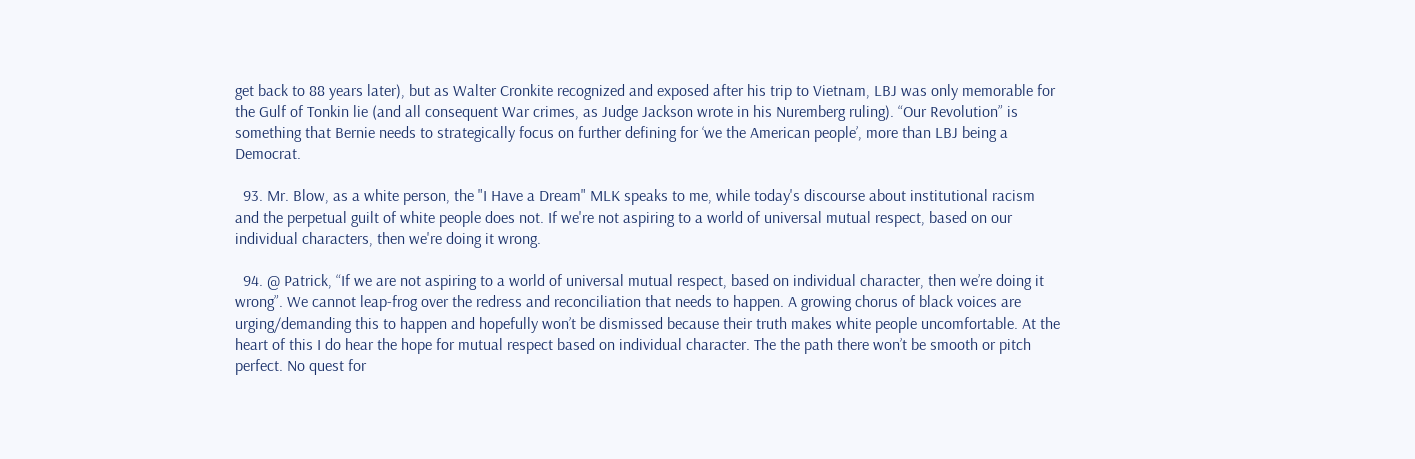get back to 88 years later), but as Walter Cronkite recognized and exposed after his trip to Vietnam, LBJ was only memorable for the Gulf of Tonkin lie (and all consequent War crimes, as Judge Jackson wrote in his Nuremberg ruling). “Our Revolution” is something that Bernie needs to strategically focus on further defining for ‘we the American people’, more than LBJ being a Democrat.

  93. Mr. Blow, as a white person, the "I Have a Dream" MLK speaks to me, while today's discourse about institutional racism and the perpetual guilt of white people does not. If we're not aspiring to a world of universal mutual respect, based on our individual characters, then we're doing it wrong.

  94. @ Patrick, “If we are not aspiring to a world of universal mutual respect, based on individual character, then we’re doing it wrong”. We cannot leap-frog over the redress and reconciliation that needs to happen. A growing chorus of black voices are urging/demanding this to happen and hopefully won’t be dismissed because their truth makes white people uncomfortable. At the heart of this I do hear the hope for mutual respect based on individual character. The the path there won’t be smooth or pitch perfect. No quest for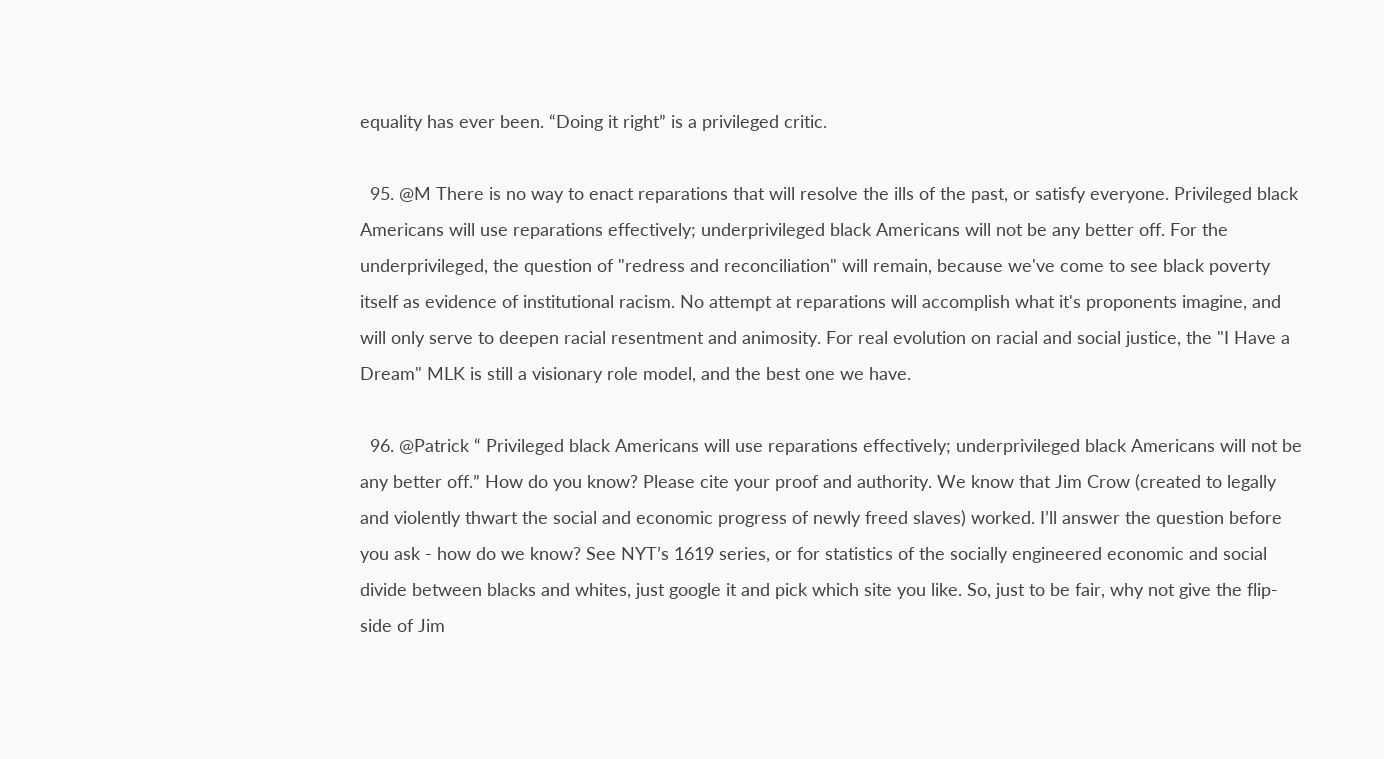equality has ever been. “Doing it right” is a privileged critic.

  95. @M There is no way to enact reparations that will resolve the ills of the past, or satisfy everyone. Privileged black Americans will use reparations effectively; underprivileged black Americans will not be any better off. For the underprivileged, the question of "redress and reconciliation" will remain, because we've come to see black poverty itself as evidence of institutional racism. No attempt at reparations will accomplish what it's proponents imagine, and will only serve to deepen racial resentment and animosity. For real evolution on racial and social justice, the "I Have a Dream" MLK is still a visionary role model, and the best one we have.

  96. @Patrick “ Privileged black Americans will use reparations effectively; underprivileged black Americans will not be any better off.” How do you know? Please cite your proof and authority. We know that Jim Crow (created to legally and violently thwart the social and economic progress of newly freed slaves) worked. I’ll answer the question before you ask - how do we know? See NYT’s 1619 series, or for statistics of the socially engineered economic and social divide between blacks and whites, just google it and pick which site you like. So, just to be fair, why not give the flip-side of Jim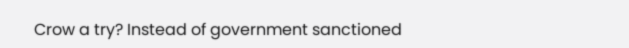Crow a try? Instead of government sanctioned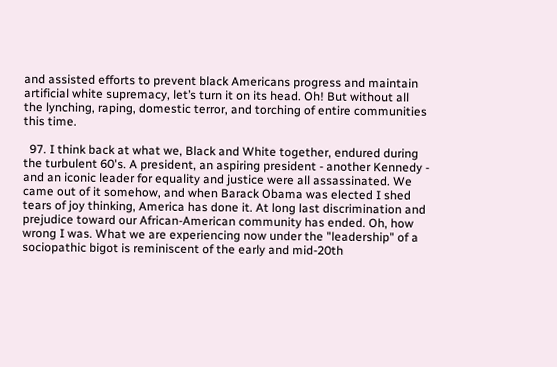and assisted efforts to prevent black Americans progress and maintain artificial white supremacy, let’s turn it on its head. Oh! But without all the lynching, raping, domestic terror, and torching of entire communities this time.

  97. I think back at what we, Black and White together, endured during the turbulent 60's. A president, an aspiring president - another Kennedy - and an iconic leader for equality and justice were all assassinated. We came out of it somehow, and when Barack Obama was elected I shed tears of joy thinking, America has done it. At long last discrimination and prejudice toward our African-American community has ended. Oh, how wrong I was. What we are experiencing now under the "leadership" of a sociopathic bigot is reminiscent of the early and mid-20th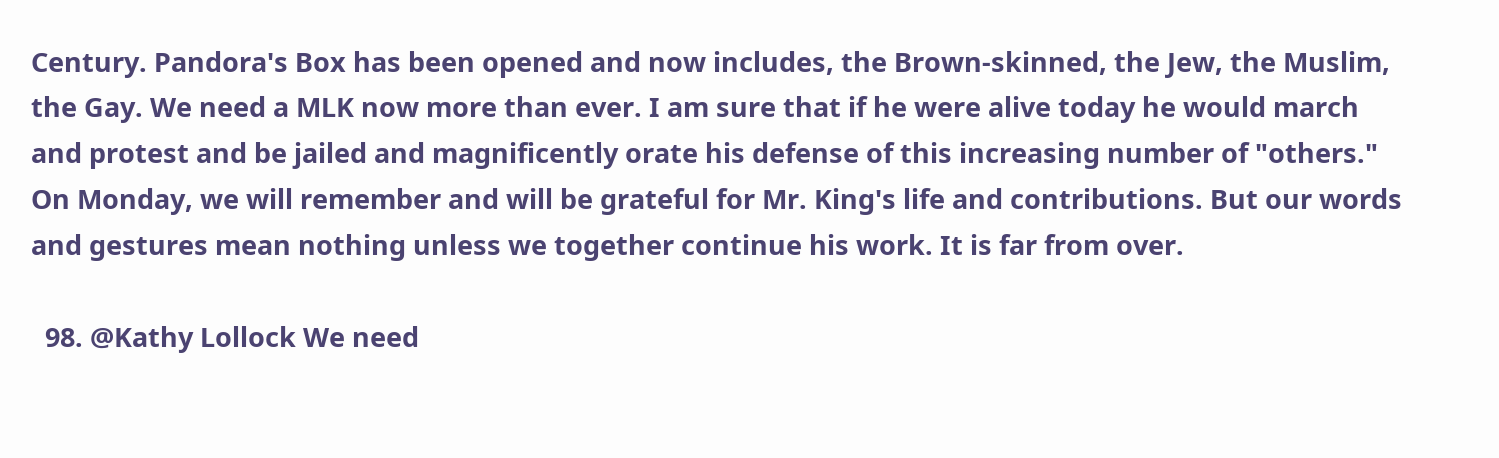Century. Pandora's Box has been opened and now includes, the Brown-skinned, the Jew, the Muslim, the Gay. We need a MLK now more than ever. I am sure that if he were alive today he would march and protest and be jailed and magnificently orate his defense of this increasing number of "others." On Monday, we will remember and will be grateful for Mr. King's life and contributions. But our words and gestures mean nothing unless we together continue his work. It is far from over.

  98. @Kathy Lollock We need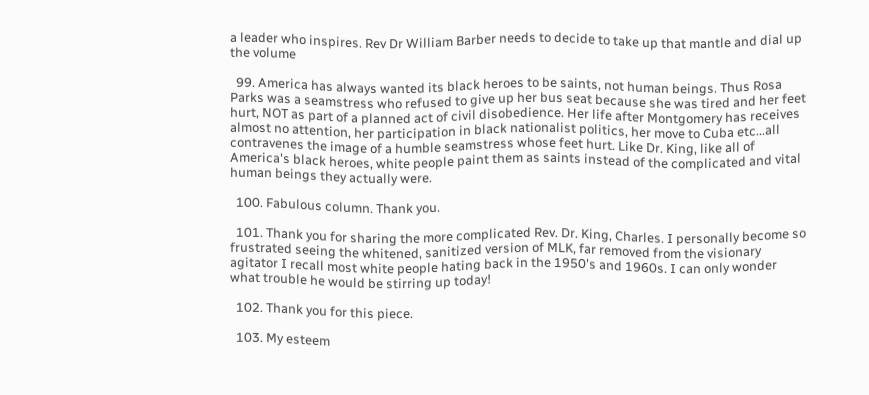a leader who inspires. Rev Dr William Barber needs to decide to take up that mantle and dial up the volume

  99. America has always wanted its black heroes to be saints, not human beings. Thus Rosa Parks was a seamstress who refused to give up her bus seat because she was tired and her feet hurt, NOT as part of a planned act of civil disobedience. Her life after Montgomery has receives almost no attention, her participation in black nationalist politics, her move to Cuba etc...all contravenes the image of a humble seamstress whose feet hurt. Like Dr. King, like all of America's black heroes, white people paint them as saints instead of the complicated and vital human beings they actually were.

  100. Fabulous column. Thank you.

  101. Thank you for sharing the more complicated Rev. Dr. King, Charles. I personally become so frustrated seeing the whitened, sanitized version of MLK, far removed from the visionary agitator I recall most white people hating back in the 1950's and 1960s. I can only wonder what trouble he would be stirring up today!

  102. Thank you for this piece.

  103. My esteem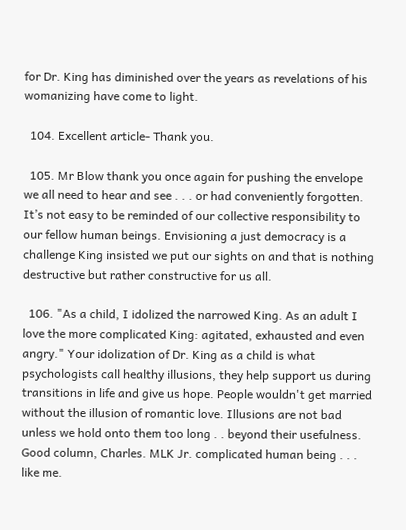for Dr. King has diminished over the years as revelations of his womanizing have come to light.

  104. Excellent article- Thank you.

  105. Mr Blow thank you once again for pushing the envelope we all need to hear and see . . . or had conveniently forgotten. It’s not easy to be reminded of our collective responsibility to our fellow human beings. Envisioning a just democracy is a challenge King insisted we put our sights on and that is nothing destructive but rather constructive for us all.

  106. "As a child, I idolized the narrowed King. As an adult I love the more complicated King: agitated, exhausted and even angry." Your idolization of Dr. King as a child is what psychologists call healthy illusions, they help support us during transitions in life and give us hope. People wouldn't get married without the illusion of romantic love. Illusions are not bad unless we hold onto them too long . . beyond their usefulness. Good column, Charles. MLK Jr. complicated human being . . . like me.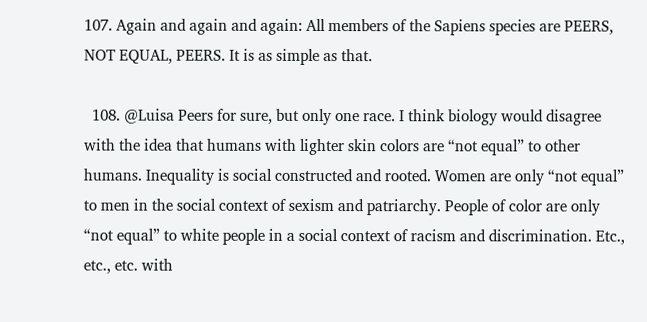107. Again and again and again: All members of the Sapiens species are PEERS, NOT EQUAL, PEERS. It is as simple as that.

  108. @Luisa Peers for sure, but only one race. I think biology would disagree with the idea that humans with lighter skin colors are “not equal” to other humans. Inequality is social constructed and rooted. Women are only “not equal” to men in the social context of sexism and patriarchy. People of color are only “not equal” to white people in a social context of racism and discrimination. Etc., etc., etc. with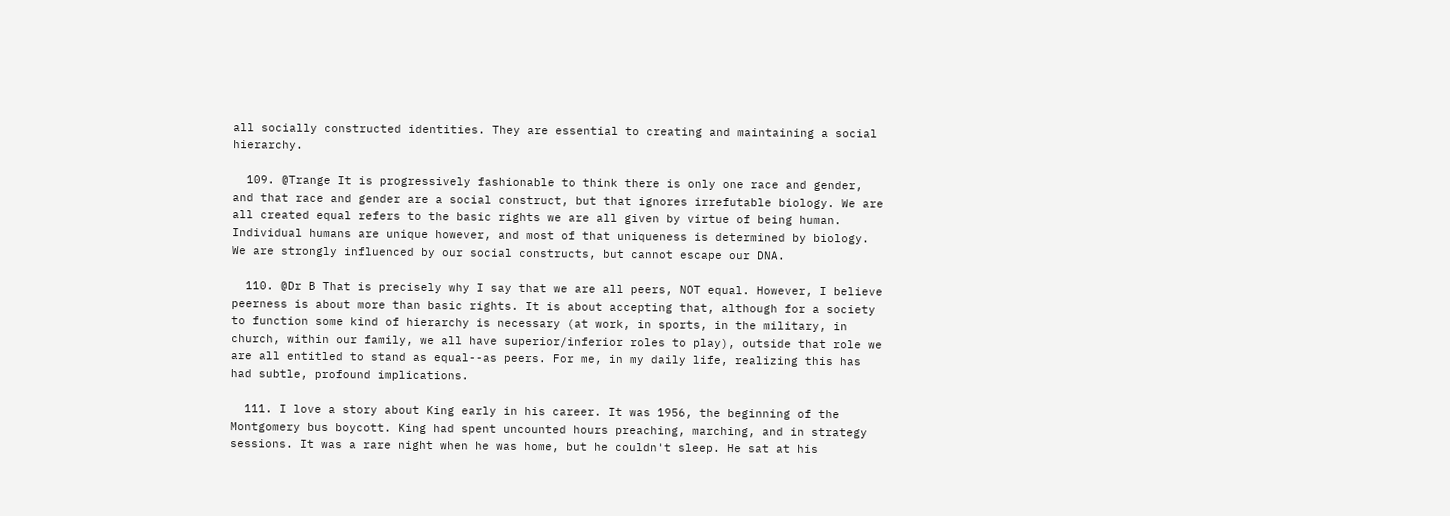all socially constructed identities. They are essential to creating and maintaining a social hierarchy.

  109. @Trange It is progressively fashionable to think there is only one race and gender, and that race and gender are a social construct, but that ignores irrefutable biology. We are all created equal refers to the basic rights we are all given by virtue of being human. Individual humans are unique however, and most of that uniqueness is determined by biology. We are strongly influenced by our social constructs, but cannot escape our DNA.

  110. @Dr B That is precisely why I say that we are all peers, NOT equal. However, I believe peerness is about more than basic rights. It is about accepting that, although for a society to function some kind of hierarchy is necessary (at work, in sports, in the military, in church, within our family, we all have superior/inferior roles to play), outside that role we are all entitled to stand as equal--as peers. For me, in my daily life, realizing this has had subtle, profound implications.

  111. I love a story about King early in his career. It was 1956, the beginning of the Montgomery bus boycott. King had spent uncounted hours preaching, marching, and in strategy sessions. It was a rare night when he was home, but he couldn't sleep. He sat at his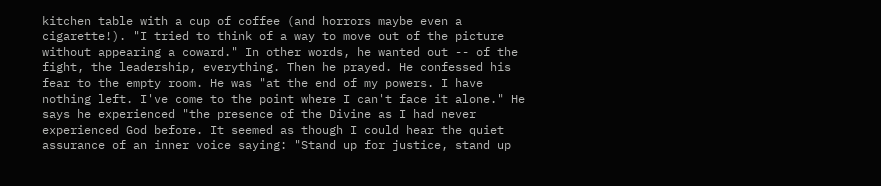kitchen table with a cup of coffee (and horrors maybe even a cigarette!). "I tried to think of a way to move out of the picture without appearing a coward." In other words, he wanted out -- of the fight, the leadership, everything. Then he prayed. He confessed his fear to the empty room. He was "at the end of my powers. I have nothing left. I've come to the point where I can't face it alone." He says he experienced "the presence of the Divine as I had never experienced God before. It seemed as though I could hear the quiet assurance of an inner voice saying: "Stand up for justice, stand up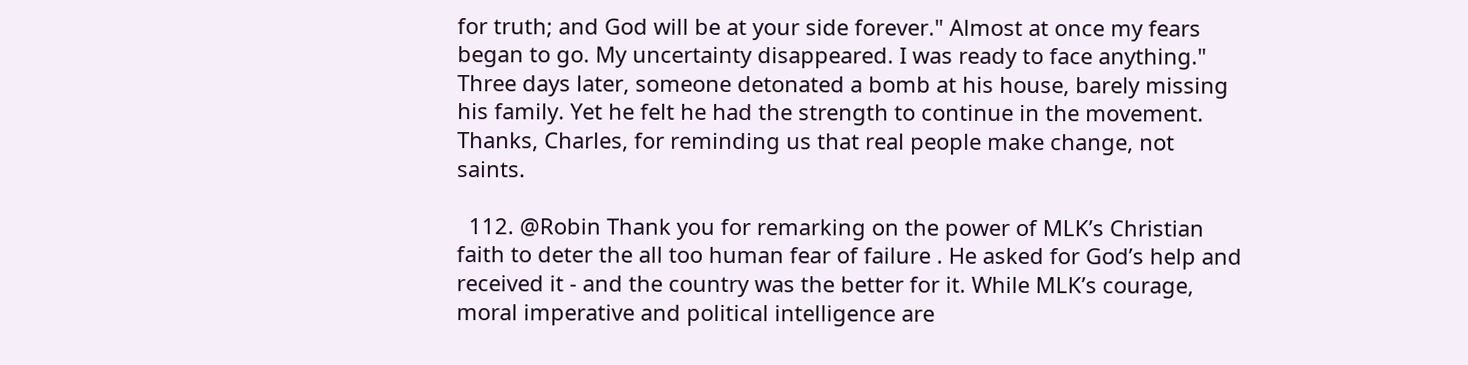for truth; and God will be at your side forever." Almost at once my fears began to go. My uncertainty disappeared. I was ready to face anything." Three days later, someone detonated a bomb at his house, barely missing his family. Yet he felt he had the strength to continue in the movement. Thanks, Charles, for reminding us that real people make change, not saints.

  112. @Robin Thank you for remarking on the power of MLK’s Christian faith to deter the all too human fear of failure . He asked for God’s help and received it - and the country was the better for it. While MLK’s courage, moral imperative and political intelligence are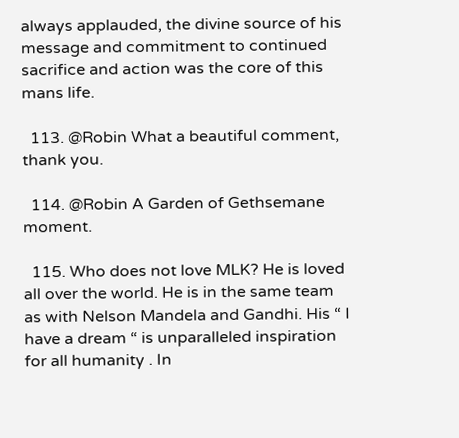always applauded, the divine source of his message and commitment to continued sacrifice and action was the core of this mans life.

  113. @Robin What a beautiful comment, thank you.

  114. @Robin A Garden of Gethsemane moment.

  115. Who does not love MLK? He is loved all over the world. He is in the same team as with Nelson Mandela and Gandhi. His “ I have a dream “ is unparalleled inspiration for all humanity . In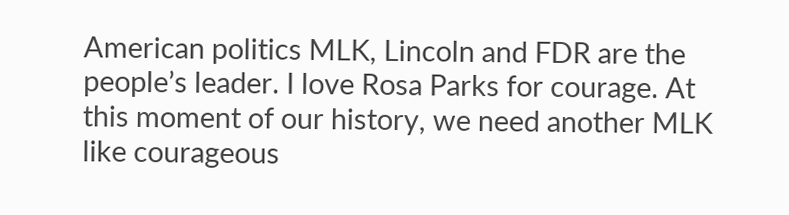American politics MLK, Lincoln and FDR are the people’s leader. I love Rosa Parks for courage. At this moment of our history, we need another MLK like courageous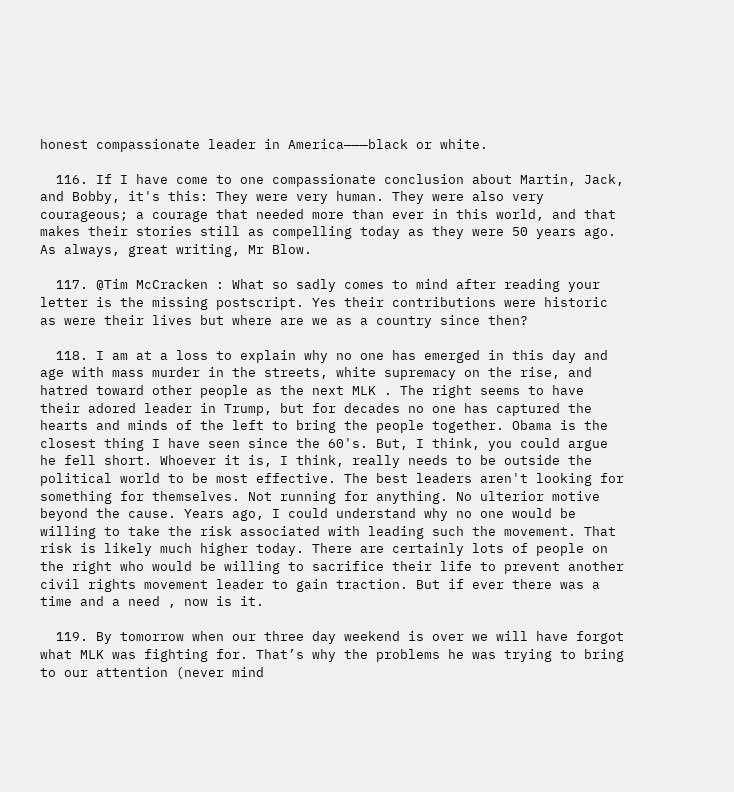honest compassionate leader in America———black or white.

  116. If I have come to one compassionate conclusion about Martin, Jack, and Bobby, it's this: They were very human. They were also very courageous; a courage that needed more than ever in this world, and that makes their stories still as compelling today as they were 50 years ago. As always, great writing, Mr Blow.

  117. @Tim McCracken : What so sadly comes to mind after reading your letter is the missing postscript. Yes their contributions were historic as were their lives but where are we as a country since then?

  118. I am at a loss to explain why no one has emerged in this day and age with mass murder in the streets, white supremacy on the rise, and hatred toward other people as the next MLK . The right seems to have their adored leader in Trump, but for decades no one has captured the hearts and minds of the left to bring the people together. Obama is the closest thing I have seen since the 60's. But, I think, you could argue he fell short. Whoever it is, I think, really needs to be outside the political world to be most effective. The best leaders aren't looking for something for themselves. Not running for anything. No ulterior motive beyond the cause. Years ago, I could understand why no one would be willing to take the risk associated with leading such the movement. That risk is likely much higher today. There are certainly lots of people on the right who would be willing to sacrifice their life to prevent another civil rights movement leader to gain traction. But if ever there was a time and a need , now is it.

  119. By tomorrow when our three day weekend is over we will have forgot what MLK was fighting for. That’s why the problems he was trying to bring to our attention (never mind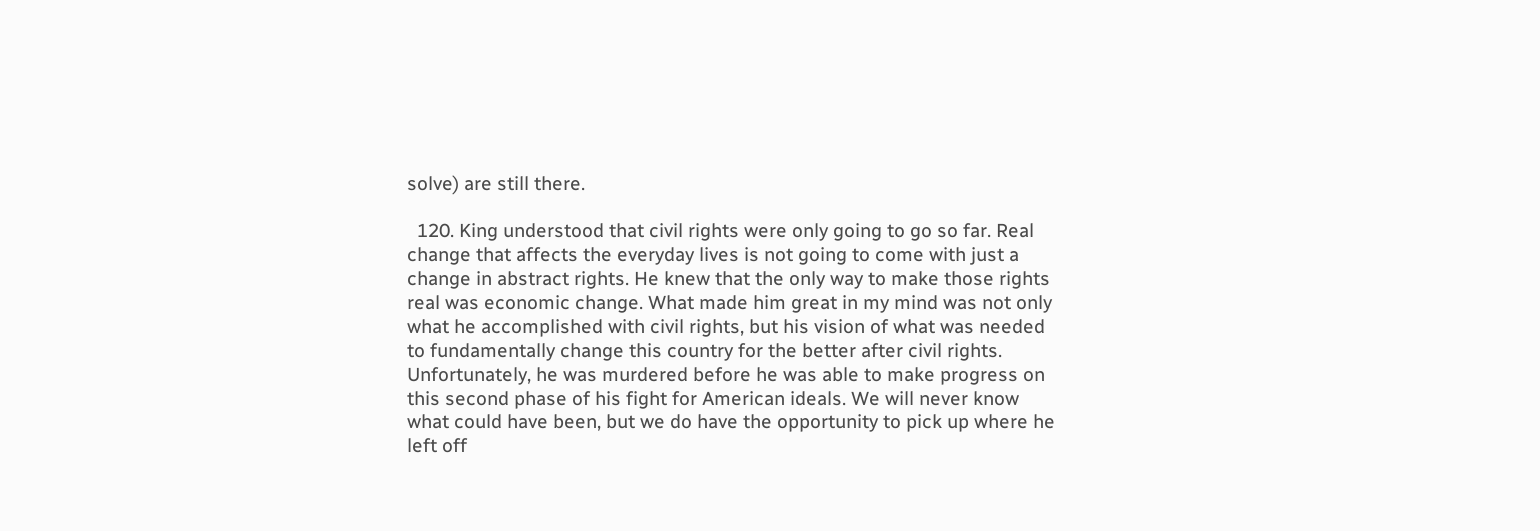solve) are still there.

  120. King understood that civil rights were only going to go so far. Real change that affects the everyday lives is not going to come with just a change in abstract rights. He knew that the only way to make those rights real was economic change. What made him great in my mind was not only what he accomplished with civil rights, but his vision of what was needed to fundamentally change this country for the better after civil rights. Unfortunately, he was murdered before he was able to make progress on this second phase of his fight for American ideals. We will never know what could have been, but we do have the opportunity to pick up where he left off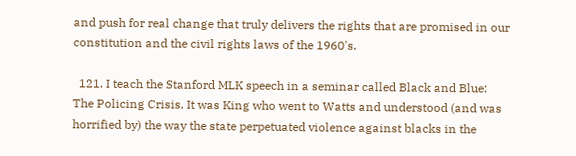and push for real change that truly delivers the rights that are promised in our constitution and the civil rights laws of the 1960's.

  121. I teach the Stanford MLK speech in a seminar called Black and Blue: The Policing Crisis. It was King who went to Watts and understood (and was horrified by) the way the state perpetuated violence against blacks in the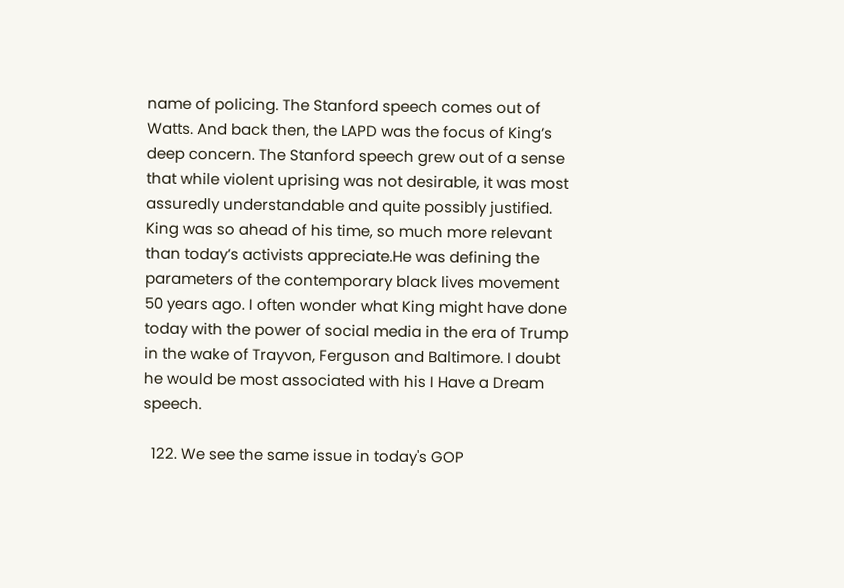name of policing. The Stanford speech comes out of Watts. And back then, the LAPD was the focus of King’s deep concern. The Stanford speech grew out of a sense that while violent uprising was not desirable, it was most assuredly understandable and quite possibly justified. King was so ahead of his time, so much more relevant than today’s activists appreciate.He was defining the parameters of the contemporary black lives movement 50 years ago. I often wonder what King might have done today with the power of social media in the era of Trump in the wake of Trayvon, Ferguson and Baltimore. I doubt he would be most associated with his I Have a Dream speech.

  122. We see the same issue in today's GOP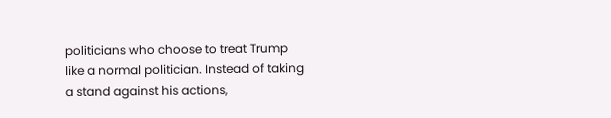politicians who choose to treat Trump like a normal politician. Instead of taking a stand against his actions,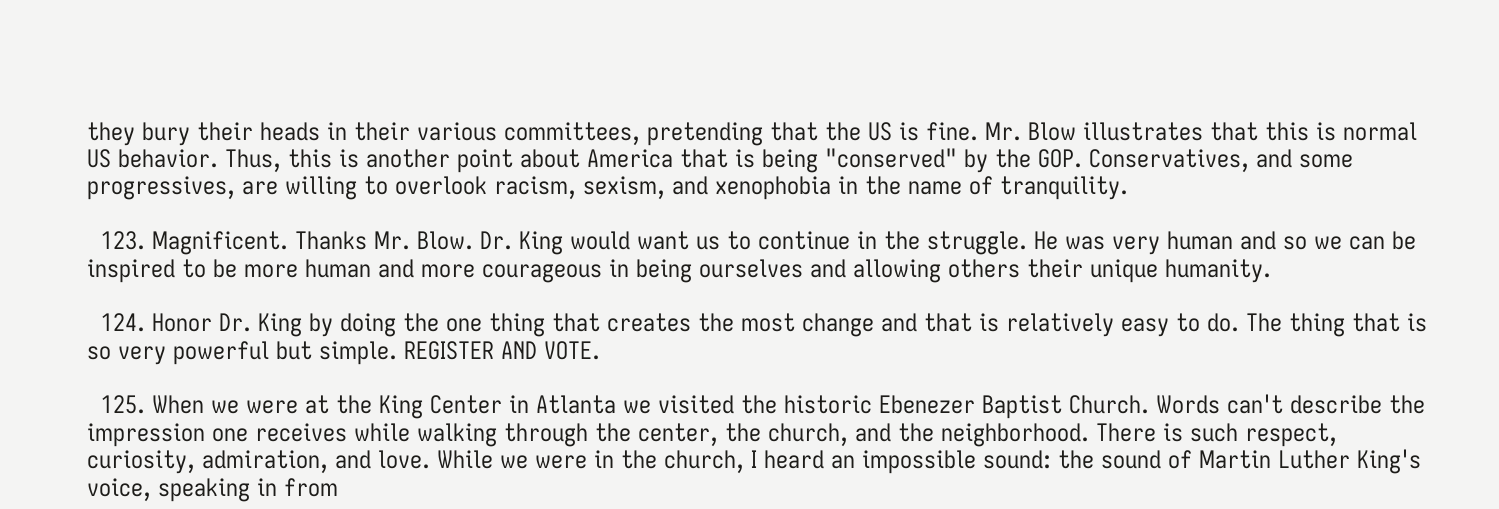they bury their heads in their various committees, pretending that the US is fine. Mr. Blow illustrates that this is normal US behavior. Thus, this is another point about America that is being "conserved" by the GOP. Conservatives, and some progressives, are willing to overlook racism, sexism, and xenophobia in the name of tranquility.

  123. Magnificent. Thanks Mr. Blow. Dr. King would want us to continue in the struggle. He was very human and so we can be inspired to be more human and more courageous in being ourselves and allowing others their unique humanity.

  124. Honor Dr. King by doing the one thing that creates the most change and that is relatively easy to do. The thing that is so very powerful but simple. REGISTER AND VOTE.

  125. When we were at the King Center in Atlanta we visited the historic Ebenezer Baptist Church. Words can't describe the impression one receives while walking through the center, the church, and the neighborhood. There is such respect, curiosity, admiration, and love. While we were in the church, I heard an impossible sound: the sound of Martin Luther King's voice, speaking in from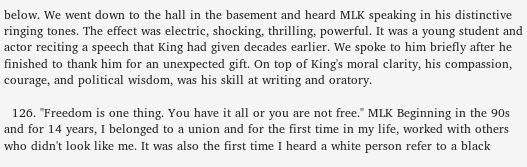below. We went down to the hall in the basement and heard MLK speaking in his distinctive ringing tones. The effect was electric, shocking, thrilling, powerful. It was a young student and actor reciting a speech that King had given decades earlier. We spoke to him briefly after he finished to thank him for an unexpected gift. On top of King's moral clarity, his compassion, courage, and political wisdom, was his skill at writing and oratory.

  126. "Freedom is one thing. You have it all or you are not free." MLK Beginning in the 90s and for 14 years, I belonged to a union and for the first time in my life, worked with others who didn't look like me. It was also the first time I heard a white person refer to a black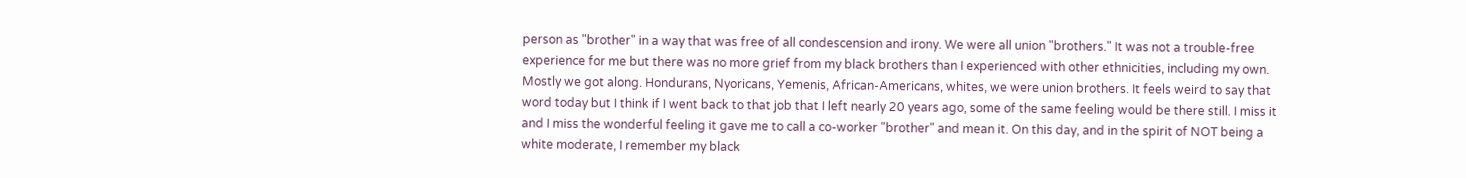person as "brother" in a way that was free of all condescension and irony. We were all union "brothers." It was not a trouble-free experience for me but there was no more grief from my black brothers than I experienced with other ethnicities, including my own. Mostly we got along. Hondurans, Nyoricans, Yemenis, African-Americans, whites, we were union brothers. It feels weird to say that word today but I think if I went back to that job that I left nearly 20 years ago, some of the same feeling would be there still. I miss it and I miss the wonderful feeling it gave me to call a co-worker "brother" and mean it. On this day, and in the spirit of NOT being a white moderate, I remember my black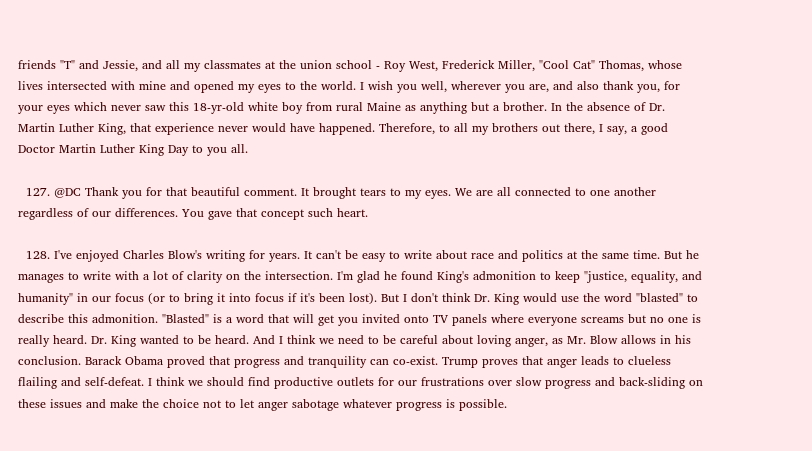friends "T" and Jessie, and all my classmates at the union school - Roy West, Frederick Miller, "Cool Cat" Thomas, whose lives intersected with mine and opened my eyes to the world. I wish you well, wherever you are, and also thank you, for your eyes which never saw this 18-yr-old white boy from rural Maine as anything but a brother. In the absence of Dr. Martin Luther King, that experience never would have happened. Therefore, to all my brothers out there, I say, a good Doctor Martin Luther King Day to you all.

  127. @DC Thank you for that beautiful comment. It brought tears to my eyes. We are all connected to one another regardless of our differences. You gave that concept such heart.

  128. I've enjoyed Charles Blow's writing for years. It can't be easy to write about race and politics at the same time. But he manages to write with a lot of clarity on the intersection. I'm glad he found King's admonition to keep "justice, equality, and humanity" in our focus (or to bring it into focus if it's been lost). But I don't think Dr. King would use the word "blasted" to describe this admonition. "Blasted" is a word that will get you invited onto TV panels where everyone screams but no one is really heard. Dr. King wanted to be heard. And I think we need to be careful about loving anger, as Mr. Blow allows in his conclusion. Barack Obama proved that progress and tranquility can co-exist. Trump proves that anger leads to clueless flailing and self-defeat. I think we should find productive outlets for our frustrations over slow progress and back-sliding on these issues and make the choice not to let anger sabotage whatever progress is possible.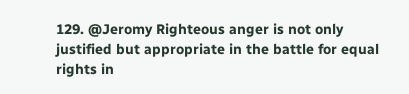129. @Jeromy Righteous anger is not only justified but appropriate in the battle for equal rights in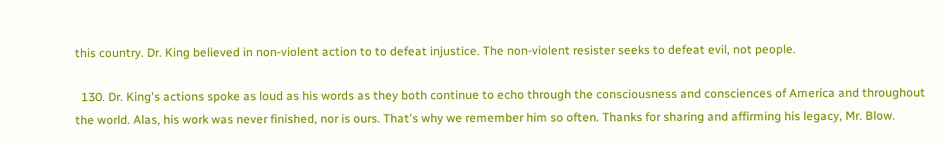this country. Dr. King believed in non-violent action to to defeat injustice. The non-violent resister seeks to defeat evil, not people.

  130. Dr. King's actions spoke as loud as his words as they both continue to echo through the consciousness and consciences of America and throughout the world. Alas, his work was never finished, nor is ours. That's why we remember him so often. Thanks for sharing and affirming his legacy, Mr. Blow.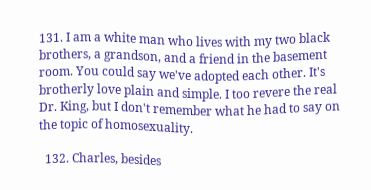131. I am a white man who lives with my two black brothers, a grandson, and a friend in the basement room. You could say we've adopted each other. It's brotherly love plain and simple. I too revere the real Dr. King, but I don't remember what he had to say on the topic of homosexuality.

  132. Charles, besides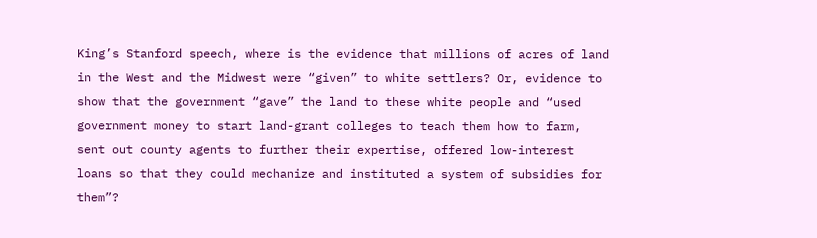King’s Stanford speech, where is the evidence that millions of acres of land in the West and the Midwest were “given” to white settlers? Or, evidence to show that the government “gave” the land to these white people and “used government money to start land-grant colleges to teach them how to farm, sent out county agents to further their expertise, offered low-interest loans so that they could mechanize and instituted a system of subsidies for them”?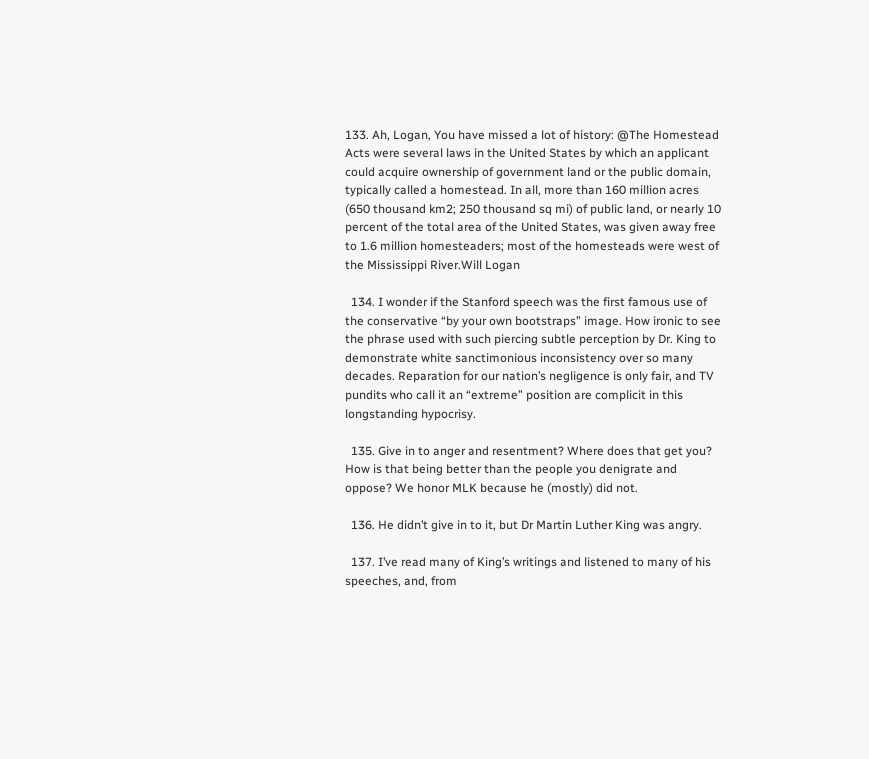133. Ah, Logan, You have missed a lot of history: @The Homestead Acts were several laws in the United States by which an applicant could acquire ownership of government land or the public domain, typically called a homestead. In all, more than 160 million acres (650 thousand km2; 250 thousand sq mi) of public land, or nearly 10 percent of the total area of the United States, was given away free to 1.6 million homesteaders; most of the homesteads were west of the Mississippi River.Will Logan

  134. I wonder if the Stanford speech was the first famous use of the conservative “by your own bootstraps” image. How ironic to see the phrase used with such piercing subtle perception by Dr. King to demonstrate white sanctimonious inconsistency over so many decades. Reparation for our nation’s negligence is only fair, and TV pundits who call it an “extreme” position are complicit in this longstanding hypocrisy.

  135. Give in to anger and resentment? Where does that get you? How is that being better than the people you denigrate and oppose? We honor MLK because he (mostly) did not.

  136. He didn’t give in to it, but Dr Martin Luther King was angry.

  137. I’ve read many of King’s writings and listened to many of his speeches, and, from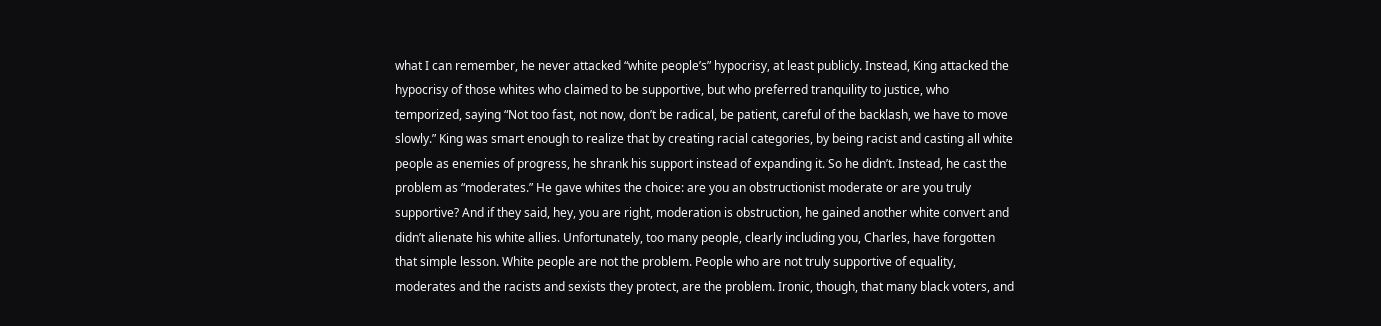what I can remember, he never attacked “white people’s” hypocrisy, at least publicly. Instead, King attacked the hypocrisy of those whites who claimed to be supportive, but who preferred tranquility to justice, who temporized, saying “Not too fast, not now, don’t be radical, be patient, careful of the backlash, we have to move slowly.” King was smart enough to realize that by creating racial categories, by being racist and casting all white people as enemies of progress, he shrank his support instead of expanding it. So he didn’t. Instead, he cast the problem as “moderates.” He gave whites the choice: are you an obstructionist moderate or are you truly supportive? And if they said, hey, you are right, moderation is obstruction, he gained another white convert and didn’t alienate his white allies. Unfortunately, too many people, clearly including you, Charles, have forgotten that simple lesson. White people are not the problem. People who are not truly supportive of equality, moderates and the racists and sexists they protect, are the problem. Ironic, though, that many black voters, and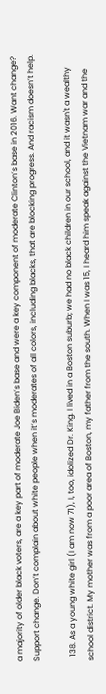a majority of older black voters, are a key part of moderate Joe Biden’s base and were a key component of moderate Clinton’s base in 2016. Want change? Support change. Don’t complain about white people when it’s moderates of all colors, including blacks, that are blocking progress. And racism doesn’t help.

  138. As a young white girl (I am now 71), I, too, idolized Dr. King. I lived in a Boston suburb; we had no black children in our school, and it wasn't a wealthy school district. My mother was from a poor area of Boston, my father from the south. When I was 15, I heard him speak against the Vietnam war and the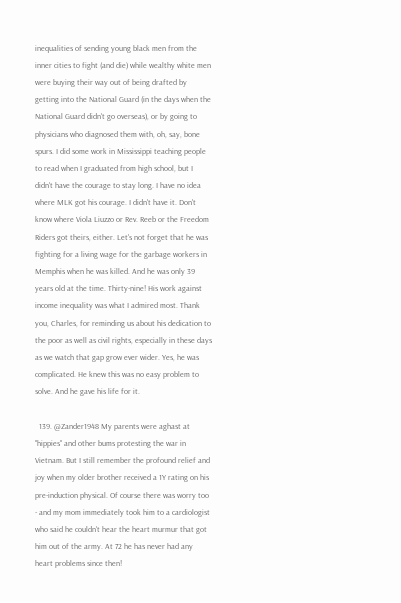inequalities of sending young black men from the inner cities to fight (and die) while wealthy white men were buying their way out of being drafted by getting into the National Guard (in the days when the National Guard didn't go overseas), or by going to physicians who diagnosed them with, oh, say, bone spurs. I did some work in Mississippi teaching people to read when I graduated from high school, but I didn't have the courage to stay long. I have no idea where MLK got his courage. I didn't have it. Don't know where Viola Liuzzo or Rev. Reeb or the Freedom Riders got theirs, either. Let's not forget that he was fighting for a living wage for the garbage workers in Memphis when he was killed. And he was only 39 years old at the time. Thirty-nine! His work against income inequality was what I admired most. Thank you, Charles, for reminding us about his dedication to the poor as well as civil rights, especially in these days as we watch that gap grow ever wider. Yes, he was complicated. He knew this was no easy problem to solve. And he gave his life for it.

  139. @Zander1948 My parents were aghast at "hippies" and other bums protesting the war in Vietnam. But I still remember the profound relief and joy when my older brother received a 1Y rating on his pre-induction physical. Of course there was worry too - and my mom immediately took him to a cardiologist who said he couldn't hear the heart murmur that got him out of the army. At 72 he has never had any heart problems since then!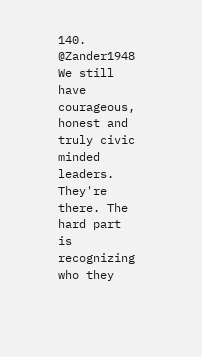140. @Zander1948 We still have courageous, honest and truly civic minded leaders. They're there. The hard part is recognizing who they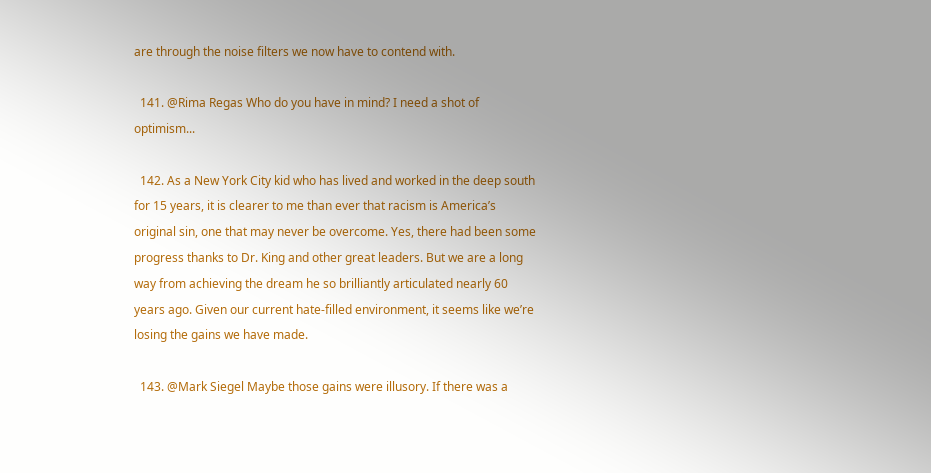are through the noise filters we now have to contend with.

  141. @Rima Regas Who do you have in mind? I need a shot of optimism...

  142. As a New York City kid who has lived and worked in the deep south for 15 years, it is clearer to me than ever that racism is America’s original sin, one that may never be overcome. Yes, there had been some progress thanks to Dr. King and other great leaders. But we are a long way from achieving the dream he so brilliantly articulated nearly 60 years ago. Given our current hate-filled environment, it seems like we’re losing the gains we have made.

  143. @Mark Siegel Maybe those gains were illusory. If there was a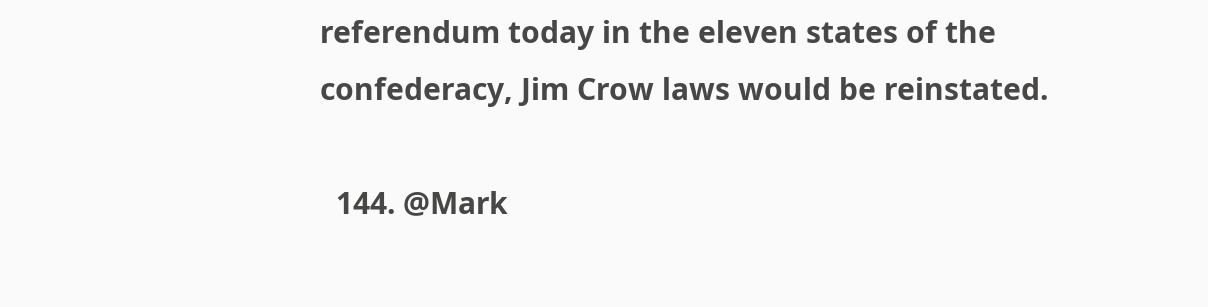referendum today in the eleven states of the confederacy, Jim Crow laws would be reinstated.

  144. @Mark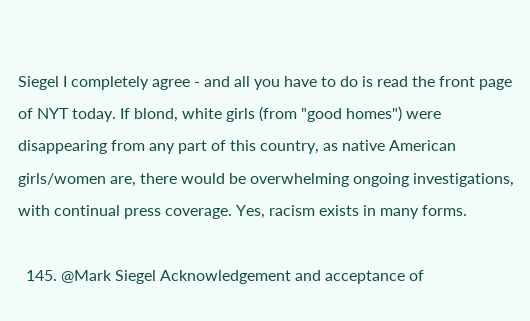Siegel I completely agree - and all you have to do is read the front page of NYT today. If blond, white girls (from "good homes") were disappearing from any part of this country, as native American girls/women are, there would be overwhelming ongoing investigations, with continual press coverage. Yes, racism exists in many forms.

  145. @Mark Siegel Acknowledgement and acceptance of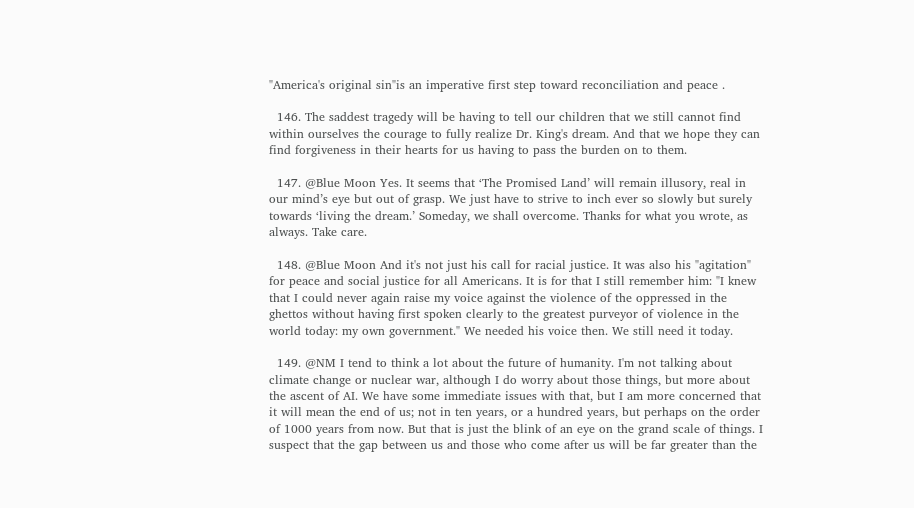"America's original sin"is an imperative first step toward reconciliation and peace .

  146. The saddest tragedy will be having to tell our children that we still cannot find within ourselves the courage to fully realize Dr. King's dream. And that we hope they can find forgiveness in their hearts for us having to pass the burden on to them.

  147. @Blue Moon Yes. It seems that ‘The Promised Land’ will remain illusory, real in our mind’s eye but out of grasp. We just have to strive to inch ever so slowly but surely towards ‘living the dream.’ Someday, we shall overcome. Thanks for what you wrote, as always. Take care.

  148. @Blue Moon And it's not just his call for racial justice. It was also his "agitation" for peace and social justice for all Americans. It is for that I still remember him: "I knew that I could never again raise my voice against the violence of the oppressed in the ghettos without having first spoken clearly to the greatest purveyor of violence in the world today: my own government." We needed his voice then. We still need it today.

  149. @NM I tend to think a lot about the future of humanity. I'm not talking about climate change or nuclear war, although I do worry about those things, but more about the ascent of AI. We have some immediate issues with that, but I am more concerned that it will mean the end of us; not in ten years, or a hundred years, but perhaps on the order of 1000 years from now. But that is just the blink of an eye on the grand scale of things. I suspect that the gap between us and those who come after us will be far greater than the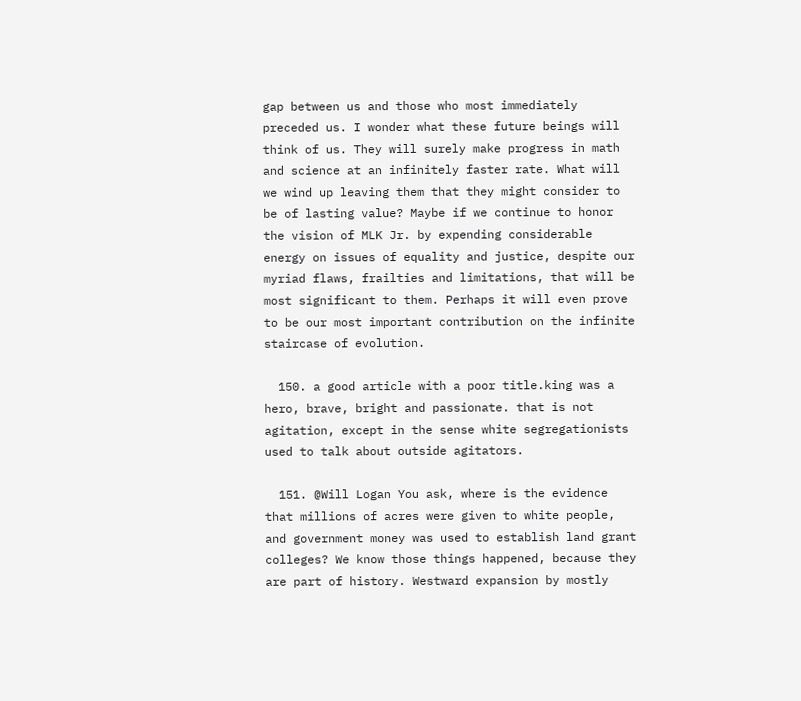gap between us and those who most immediately preceded us. I wonder what these future beings will think of us. They will surely make progress in math and science at an infinitely faster rate. What will we wind up leaving them that they might consider to be of lasting value? Maybe if we continue to honor the vision of MLK Jr. by expending considerable energy on issues of equality and justice, despite our myriad flaws, frailties and limitations, that will be most significant to them. Perhaps it will even prove to be our most important contribution on the infinite staircase of evolution.

  150. a good article with a poor title.king was a hero, brave, bright and passionate. that is not agitation, except in the sense white segregationists used to talk about outside agitators.

  151. @Will Logan You ask, where is the evidence that millions of acres were given to white people, and government money was used to establish land grant colleges? We know those things happened, because they are part of history. Westward expansion by mostly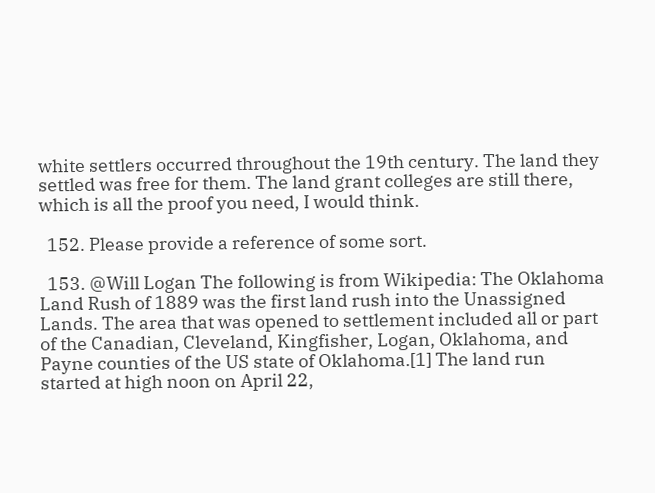white settlers occurred throughout the 19th century. The land they settled was free for them. The land grant colleges are still there, which is all the proof you need, I would think.

  152. Please provide a reference of some sort.

  153. @Will Logan The following is from Wikipedia: The Oklahoma Land Rush of 1889 was the first land rush into the Unassigned Lands. The area that was opened to settlement included all or part of the Canadian, Cleveland, Kingfisher, Logan, Oklahoma, and Payne counties of the US state of Oklahoma.[1] The land run started at high noon on April 22,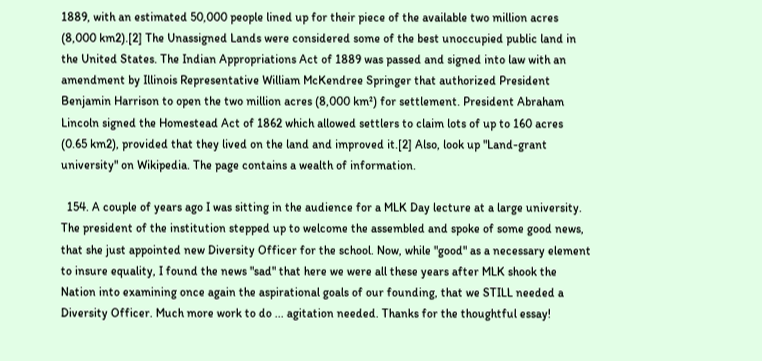1889, with an estimated 50,000 people lined up for their piece of the available two million acres (8,000 km2).[2] The Unassigned Lands were considered some of the best unoccupied public land in the United States. The Indian Appropriations Act of 1889 was passed and signed into law with an amendment by Illinois Representative William McKendree Springer that authorized President Benjamin Harrison to open the two million acres (8,000 km²) for settlement. President Abraham Lincoln signed the Homestead Act of 1862 which allowed settlers to claim lots of up to 160 acres (0.65 km2), provided that they lived on the land and improved it.[2] Also, look up "Land-grant university" on Wikipedia. The page contains a wealth of information.

  154. A couple of years ago I was sitting in the audience for a MLK Day lecture at a large university. The president of the institution stepped up to welcome the assembled and spoke of some good news, that she just appointed new Diversity Officer for the school. Now, while "good" as a necessary element to insure equality, I found the news "sad" that here we were all these years after MLK shook the Nation into examining once again the aspirational goals of our founding, that we STILL needed a Diversity Officer. Much more work to do ... agitation needed. Thanks for the thoughtful essay!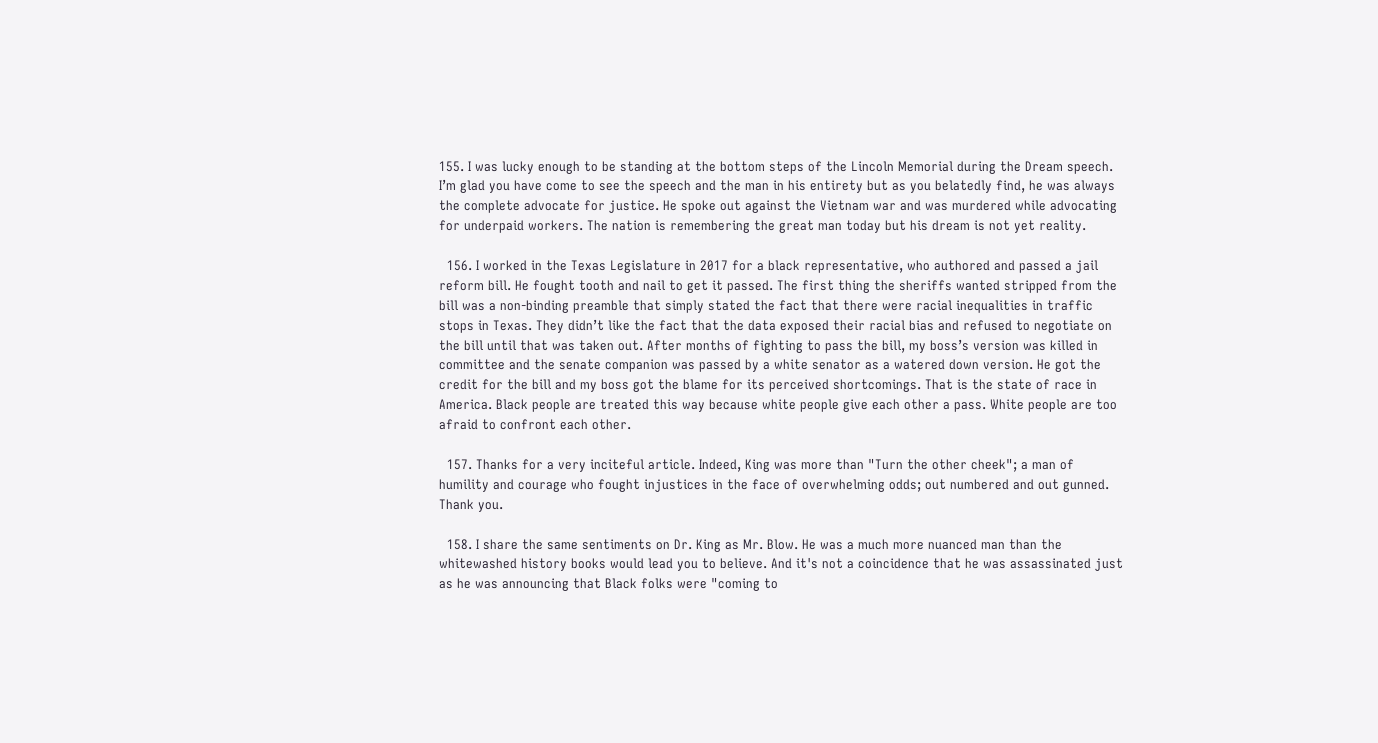155. I was lucky enough to be standing at the bottom steps of the Lincoln Memorial during the Dream speech. I’m glad you have come to see the speech and the man in his entirety but as you belatedly find, he was always the complete advocate for justice. He spoke out against the Vietnam war and was murdered while advocating for underpaid workers. The nation is remembering the great man today but his dream is not yet reality.

  156. I worked in the Texas Legislature in 2017 for a black representative, who authored and passed a jail reform bill. He fought tooth and nail to get it passed. The first thing the sheriffs wanted stripped from the bill was a non-binding preamble that simply stated the fact that there were racial inequalities in traffic stops in Texas. They didn’t like the fact that the data exposed their racial bias and refused to negotiate on the bill until that was taken out. After months of fighting to pass the bill, my boss’s version was killed in committee and the senate companion was passed by a white senator as a watered down version. He got the credit for the bill and my boss got the blame for its perceived shortcomings. That is the state of race in America. Black people are treated this way because white people give each other a pass. White people are too afraid to confront each other.

  157. Thanks for a very inciteful article. Indeed, King was more than "Turn the other cheek"; a man of humility and courage who fought injustices in the face of overwhelming odds; out numbered and out gunned. Thank you.

  158. I share the same sentiments on Dr. King as Mr. Blow. He was a much more nuanced man than the whitewashed history books would lead you to believe. And it's not a coincidence that he was assassinated just as he was announcing that Black folks were "coming to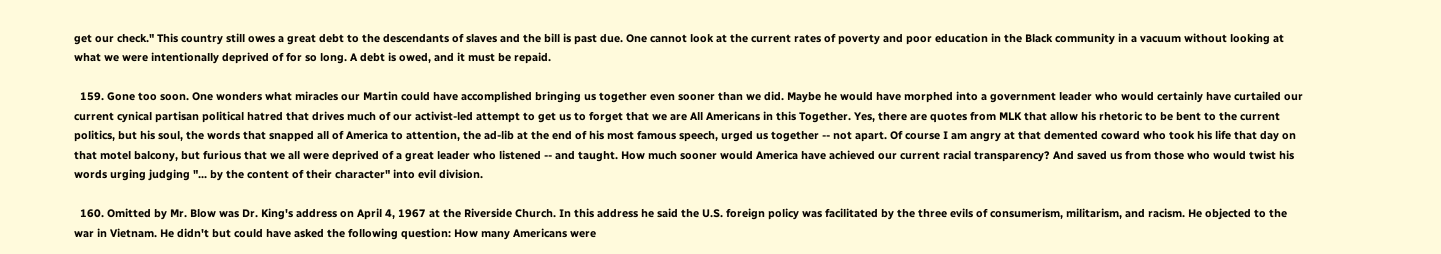get our check." This country still owes a great debt to the descendants of slaves and the bill is past due. One cannot look at the current rates of poverty and poor education in the Black community in a vacuum without looking at what we were intentionally deprived of for so long. A debt is owed, and it must be repaid.

  159. Gone too soon. One wonders what miracles our Martin could have accomplished bringing us together even sooner than we did. Maybe he would have morphed into a government leader who would certainly have curtailed our current cynical partisan political hatred that drives much of our activist-led attempt to get us to forget that we are All Americans in this Together. Yes, there are quotes from MLK that allow his rhetoric to be bent to the current politics, but his soul, the words that snapped all of America to attention, the ad-lib at the end of his most famous speech, urged us together -- not apart. Of course I am angry at that demented coward who took his life that day on that motel balcony, but furious that we all were deprived of a great leader who listened -- and taught. How much sooner would America have achieved our current racial transparency? And saved us from those who would twist his words urging judging "... by the content of their character" into evil division.

  160. Omitted by Mr. Blow was Dr. King's address on April 4, 1967 at the Riverside Church. In this address he said the U.S. foreign policy was facilitated by the three evils of consumerism, militarism, and racism. He objected to the war in Vietnam. He didn't but could have asked the following question: How many Americans were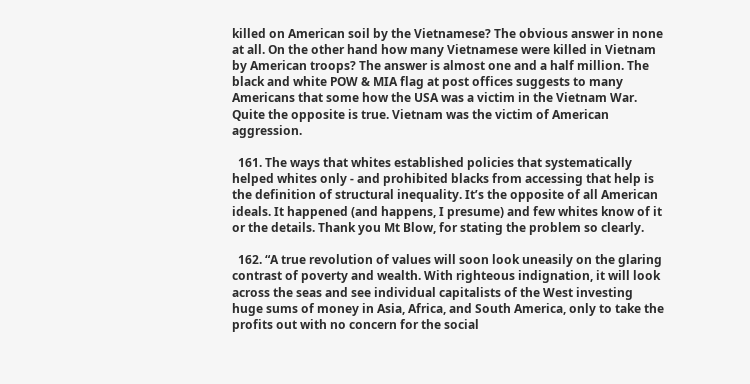killed on American soil by the Vietnamese? The obvious answer in none at all. On the other hand how many Vietnamese were killed in Vietnam by American troops? The answer is almost one and a half million. The black and white POW & MIA flag at post offices suggests to many Americans that some how the USA was a victim in the Vietnam War. Quite the opposite is true. Vietnam was the victim of American aggression.

  161. The ways that whites established policies that systematically helped whites only - and prohibited blacks from accessing that help is the definition of structural inequality. It’s the opposite of all American ideals. It happened (and happens, I presume) and few whites know of it or the details. Thank you Mt Blow, for stating the problem so clearly.

  162. “A true revolution of values will soon look uneasily on the glaring contrast of poverty and wealth. With righteous indignation, it will look across the seas and see individual capitalists of the West investing huge sums of money in Asia, Africa, and South America, only to take the profits out with no concern for the social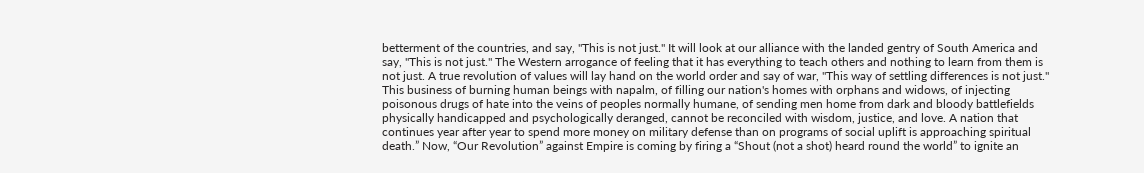betterment of the countries, and say, "This is not just." It will look at our alliance with the landed gentry of South America and say, "This is not just." The Western arrogance of feeling that it has everything to teach others and nothing to learn from them is not just. A true revolution of values will lay hand on the world order and say of war, "This way of settling differences is not just." This business of burning human beings with napalm, of filling our nation's homes with orphans and widows, of injecting poisonous drugs of hate into the veins of peoples normally humane, of sending men home from dark and bloody battlefields physically handicapped and psychologically deranged, cannot be reconciled with wisdom, justice, and love. A nation that continues year after year to spend more money on military defense than on programs of social uplift is approaching spiritual death.” Now, “Our Revolution” against Empire is coming by firing a “Shout (not a shot) heard round the world” to ignite an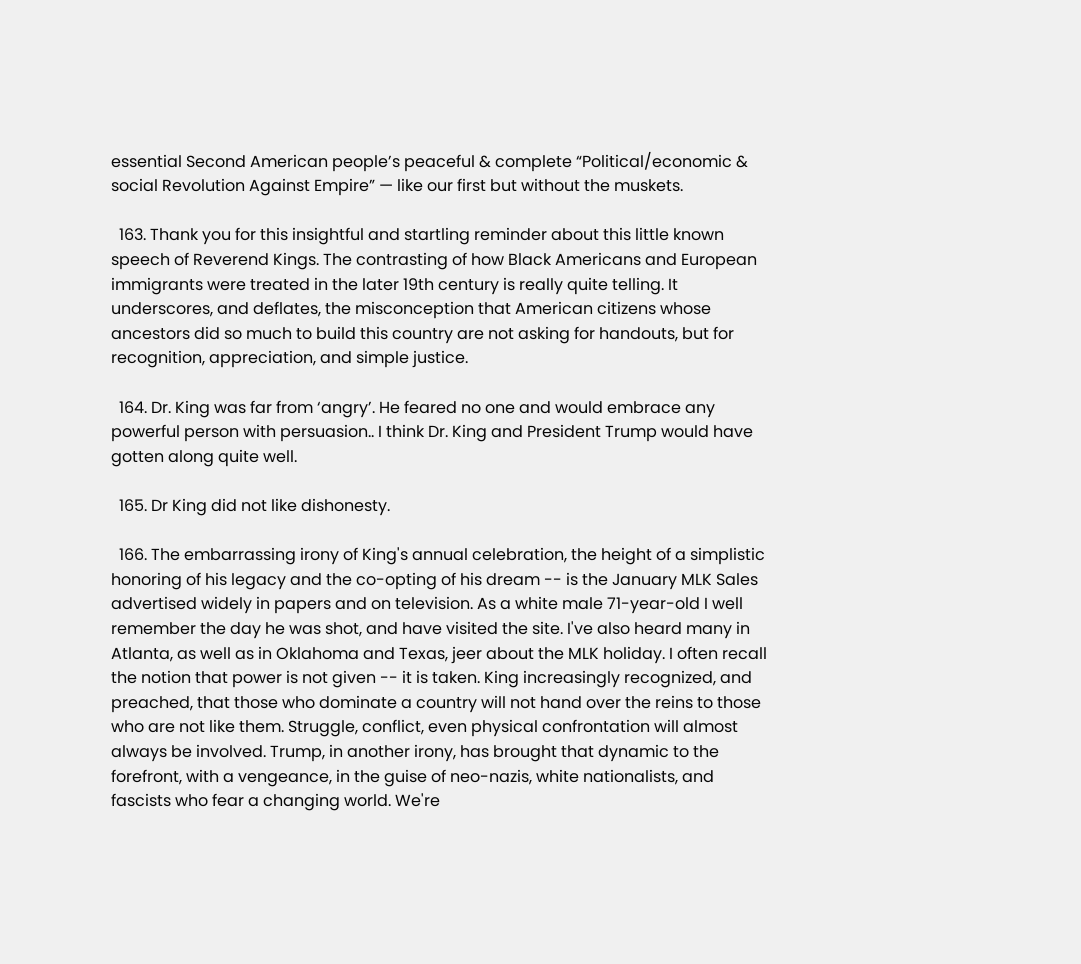essential Second American people’s peaceful & complete “Political/economic & social Revolution Against Empire” — like our first but without the muskets.

  163. Thank you for this insightful and startling reminder about this little known speech of Reverend Kings. The contrasting of how Black Americans and European immigrants were treated in the later 19th century is really quite telling. It underscores, and deflates, the misconception that American citizens whose ancestors did so much to build this country are not asking for handouts, but for recognition, appreciation, and simple justice.

  164. Dr. King was far from ‘angry’. He feared no one and would embrace any powerful person with persuasion.. I think Dr. King and President Trump would have gotten along quite well.

  165. Dr King did not like dishonesty.

  166. The embarrassing irony of King's annual celebration, the height of a simplistic honoring of his legacy and the co-opting of his dream -- is the January MLK Sales advertised widely in papers and on television. As a white male 71-year-old I well remember the day he was shot, and have visited the site. I've also heard many in Atlanta, as well as in Oklahoma and Texas, jeer about the MLK holiday. I often recall the notion that power is not given -- it is taken. King increasingly recognized, and preached, that those who dominate a country will not hand over the reins to those who are not like them. Struggle, conflict, even physical confrontation will almost always be involved. Trump, in another irony, has brought that dynamic to the forefront, with a vengeance, in the guise of neo-nazis, white nationalists, and fascists who fear a changing world. We're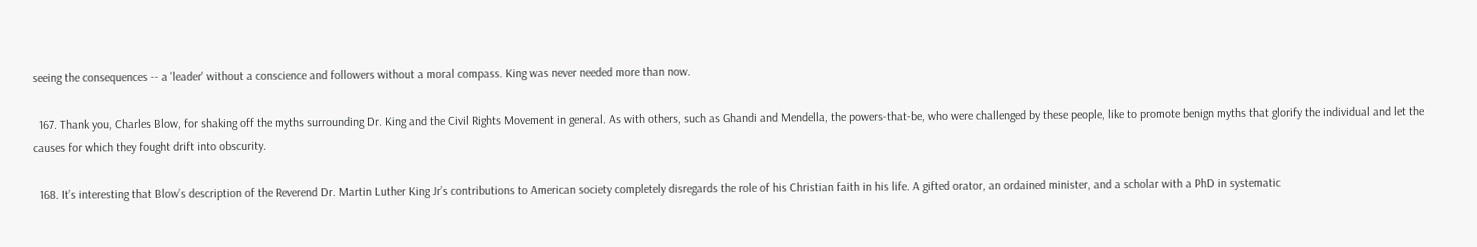seeing the consequences -- a 'leader' without a conscience and followers without a moral compass. King was never needed more than now.

  167. Thank you, Charles Blow, for shaking off the myths surrounding Dr. King and the Civil Rights Movement in general. As with others, such as Ghandi and Mendella, the powers-that-be, who were challenged by these people, like to promote benign myths that glorify the individual and let the causes for which they fought drift into obscurity.

  168. It’s interesting that Blow’s description of the Reverend Dr. Martin Luther King Jr’s contributions to American society completely disregards the role of his Christian faith in his life. A gifted orator, an ordained minister, and a scholar with a PhD in systematic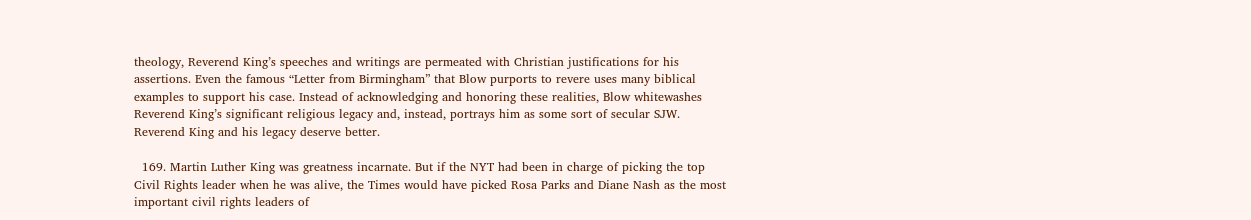theology, Reverend King’s speeches and writings are permeated with Christian justifications for his assertions. Even the famous “Letter from Birmingham” that Blow purports to revere uses many biblical examples to support his case. Instead of acknowledging and honoring these realities, Blow whitewashes Reverend King’s significant religious legacy and, instead, portrays him as some sort of secular SJW. Reverend King and his legacy deserve better.

  169. Martin Luther King was greatness incarnate. But if the NYT had been in charge of picking the top Civil Rights leader when he was alive, the Times would have picked Rosa Parks and Diane Nash as the most important civil rights leaders of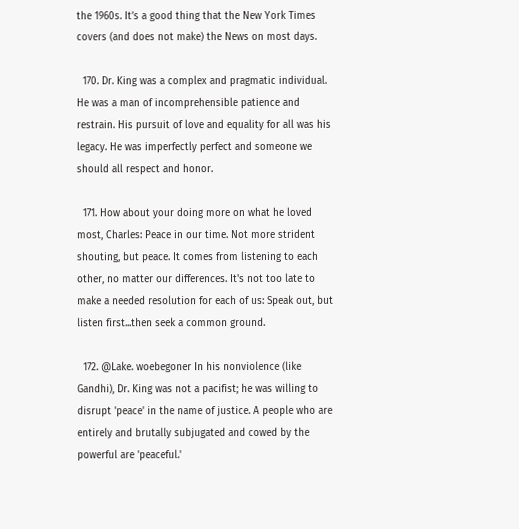the 1960s. It’s a good thing that the New York Times covers (and does not make) the News on most days.

  170. Dr. King was a complex and pragmatic individual. He was a man of incomprehensible patience and restrain. His pursuit of love and equality for all was his legacy. He was imperfectly perfect and someone we should all respect and honor.

  171. How about your doing more on what he loved most, Charles: Peace in our time. Not more strident shouting, but peace. It comes from listening to each other, no matter our differences. It's not too late to make a needed resolution for each of us: Speak out, but listen first...then seek a common ground.

  172. @Lake. woebegoner In his nonviolence (like Gandhi), Dr. King was not a pacifist; he was willing to disrupt 'peace' in the name of justice. A people who are entirely and brutally subjugated and cowed by the powerful are 'peaceful.'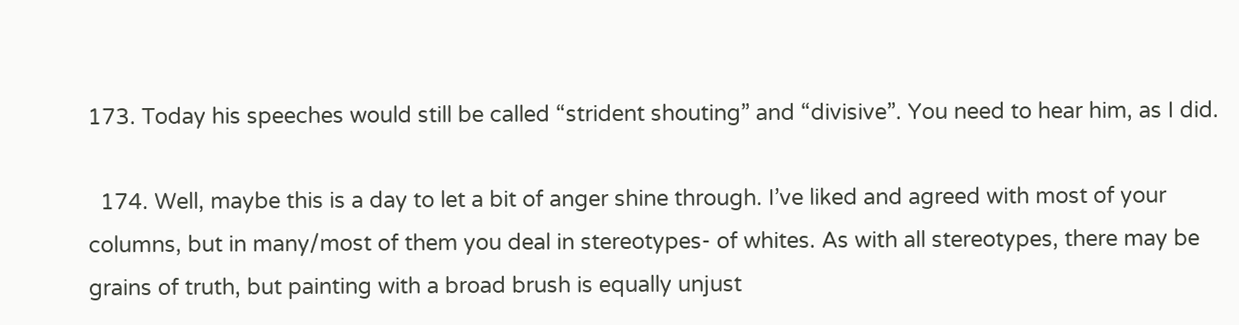173. Today his speeches would still be called “strident shouting” and “divisive”. You need to hear him, as I did.

  174. Well, maybe this is a day to let a bit of anger shine through. I’ve liked and agreed with most of your columns, but in many/most of them you deal in stereotypes- of whites. As with all stereotypes, there may be grains of truth, but painting with a broad brush is equally unjust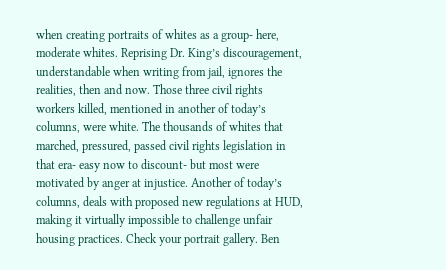when creating portraits of whites as a group- here, moderate whites. Reprising Dr. King’s discouragement, understandable when writing from jail, ignores the realities, then and now. Those three civil rights workers killed, mentioned in another of today’s columns, were white. The thousands of whites that marched, pressured, passed civil rights legislation in that era- easy now to discount- but most were motivated by anger at injustice. Another of today’s columns, deals with proposed new regulations at HUD, making it virtually impossible to challenge unfair housing practices. Check your portrait gallery. Ben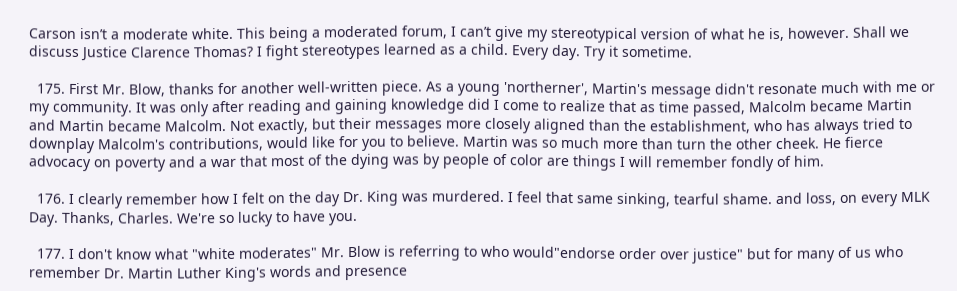Carson isn’t a moderate white. This being a moderated forum, I can’t give my stereotypical version of what he is, however. Shall we discuss Justice Clarence Thomas? I fight stereotypes learned as a child. Every day. Try it sometime.

  175. First Mr. Blow, thanks for another well-written piece. As a young 'northerner', Martin's message didn't resonate much with me or my community. It was only after reading and gaining knowledge did I come to realize that as time passed, Malcolm became Martin and Martin became Malcolm. Not exactly, but their messages more closely aligned than the establishment, who has always tried to downplay Malcolm's contributions, would like for you to believe. Martin was so much more than turn the other cheek. He fierce advocacy on poverty and a war that most of the dying was by people of color are things I will remember fondly of him.

  176. I clearly remember how I felt on the day Dr. King was murdered. I feel that same sinking, tearful shame. and loss, on every MLK Day. Thanks, Charles. We're so lucky to have you.

  177. I don't know what "white moderates" Mr. Blow is referring to who would"endorse order over justice" but for many of us who remember Dr. Martin Luther King's words and presence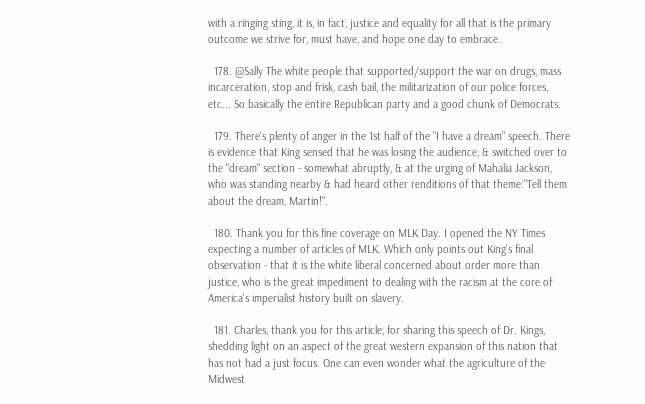with a ringing sting, it is, in fact, justice and equality for all that is the primary outcome we strive for, must have, and hope one day to embrace.

  178. @Sally The white people that supported/support the war on drugs, mass incarceration, stop and frisk, cash bail, the militarization of our police forces, etc... So basically the entire Republican party and a good chunk of Democrats.

  179. There's plenty of anger in the 1st half of the "I have a dream" speech. There is evidence that King sensed that he was losing the audience, & switched over to the "dream" section - somewhat abruptly, & at the urging of Mahalia Jackson, who was standing nearby & had heard other renditions of that theme:"Tell them about the dream, Martin!".

  180. Thank you for this fine coverage on MLK Day. I opened the NY Times expecting a number of articles of MLK. Which only points out King's final observation - that it is the white liberal concerned about order more than justice, who is the great impediment to dealing with the racism at the core of America's imperialist history built on slavery.

  181. Charles, thank you for this article, for sharing this speech of Dr. Kings, shedding light on an aspect of the great western expansion of this nation that has not had a just focus. One can even wonder what the agriculture of the Midwest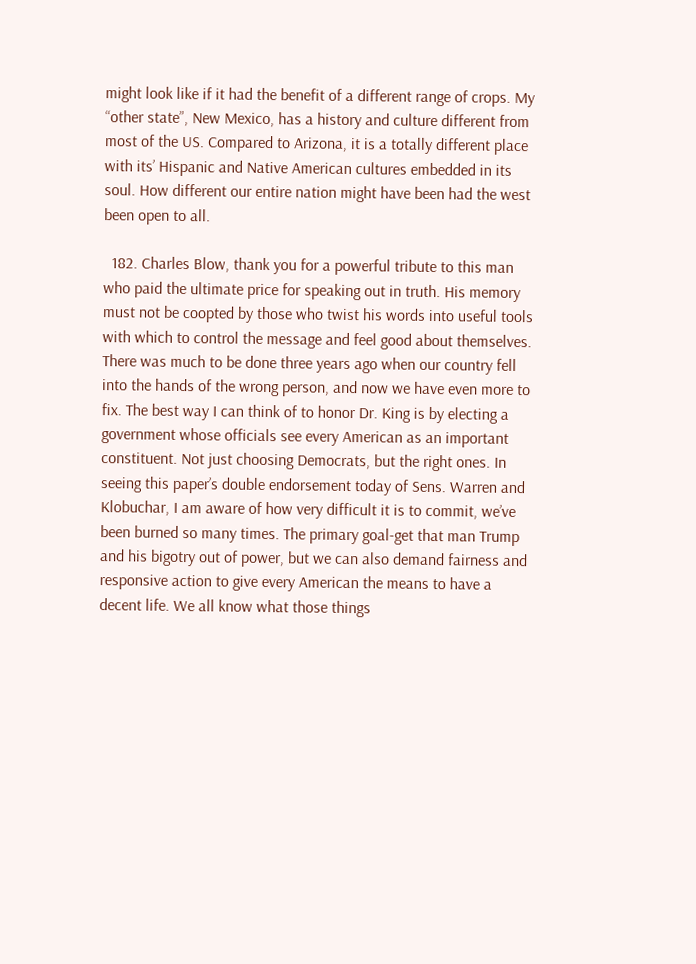might look like if it had the benefit of a different range of crops. My “other state”, New Mexico, has a history and culture different from most of the US. Compared to Arizona, it is a totally different place with its’ Hispanic and Native American cultures embedded in its soul. How different our entire nation might have been had the west been open to all.

  182. Charles Blow, thank you for a powerful tribute to this man who paid the ultimate price for speaking out in truth. His memory must not be coopted by those who twist his words into useful tools with which to control the message and feel good about themselves. There was much to be done three years ago when our country fell into the hands of the wrong person, and now we have even more to fix. The best way I can think of to honor Dr. King is by electing a government whose officials see every American as an important constituent. Not just choosing Democrats, but the right ones. In seeing this paper’s double endorsement today of Sens. Warren and Klobuchar, I am aware of how very difficult it is to commit, we’ve been burned so many times. The primary goal-get that man Trump and his bigotry out of power, but we can also demand fairness and responsive action to give every American the means to have a decent life. We all know what those things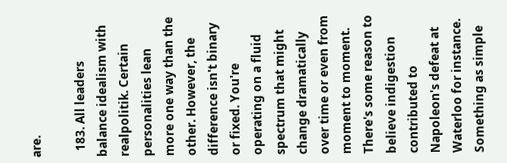are.

  183. All leaders balance idealism with realpolitik. Certain personalities lean more one way than the other. However, the difference isn't binary or fixed. You're operating on a fluid spectrum that might change dramatically over time or even from moment to moment. There's some reason to believe indigestion contributed to Napoleon's defeat at Waterloo for instance. Something as simple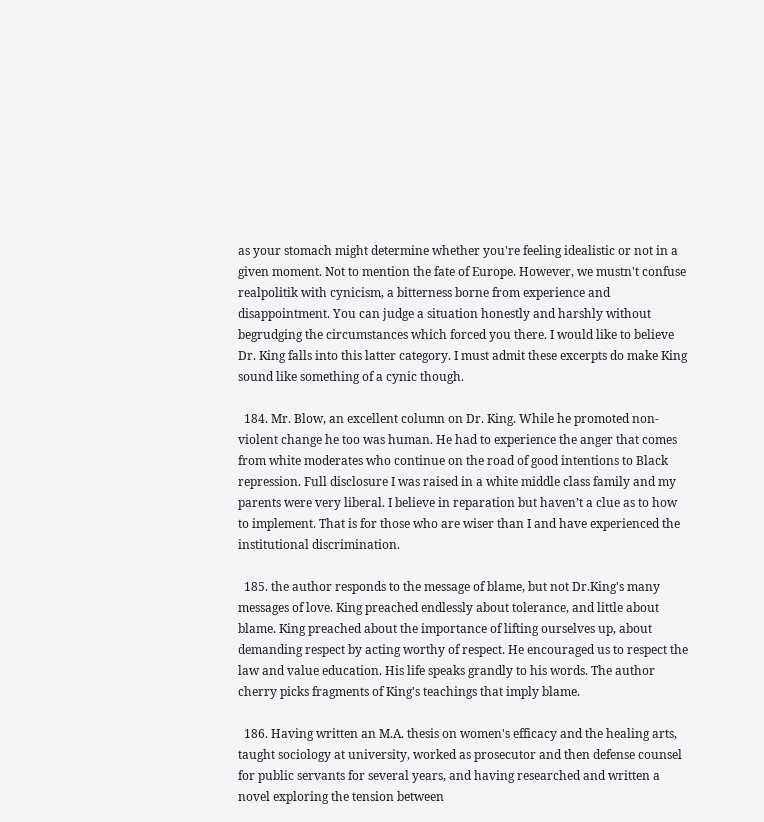as your stomach might determine whether you're feeling idealistic or not in a given moment. Not to mention the fate of Europe. However, we mustn't confuse realpolitik with cynicism, a bitterness borne from experience and disappointment. You can judge a situation honestly and harshly without begrudging the circumstances which forced you there. I would like to believe Dr. King falls into this latter category. I must admit these excerpts do make King sound like something of a cynic though.

  184. Mr. Blow, an excellent column on Dr. King. While he promoted non- violent change he too was human. He had to experience the anger that comes from white moderates who continue on the road of good intentions to Black repression. Full disclosure I was raised in a white middle class family and my parents were very liberal. I believe in reparation but haven’t a clue as to how to implement. That is for those who are wiser than I and have experienced the institutional discrimination.

  185. the author responds to the message of blame, but not Dr.King's many messages of love. King preached endlessly about tolerance, and little about blame. King preached about the importance of lifting ourselves up, about demanding respect by acting worthy of respect. He encouraged us to respect the law and value education. His life speaks grandly to his words. The author cherry picks fragments of King's teachings that imply blame.

  186. Having written an M.A. thesis on women's efficacy and the healing arts, taught sociology at university, worked as prosecutor and then defense counsel for public servants for several years, and having researched and written a novel exploring the tension between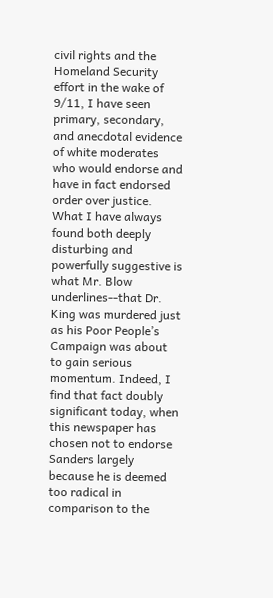civil rights and the Homeland Security effort in the wake of 9/11, I have seen primary, secondary, and anecdotal evidence of white moderates who would endorse and have in fact endorsed order over justice. What I have always found both deeply disturbing and powerfully suggestive is what Mr. Blow underlines--that Dr. King was murdered just as his Poor People’s Campaign was about to gain serious momentum. Indeed, I find that fact doubly significant today, when this newspaper has chosen not to endorse Sanders largely because he is deemed too radical in comparison to the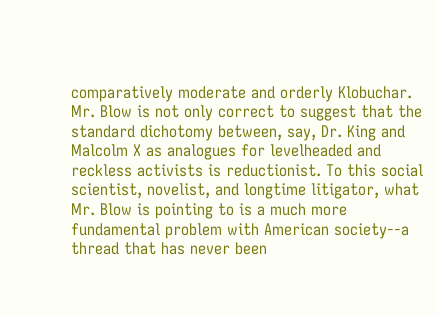comparatively moderate and orderly Klobuchar. Mr. Blow is not only correct to suggest that the standard dichotomy between, say, Dr. King and Malcolm X as analogues for levelheaded and reckless activists is reductionist. To this social scientist, novelist, and longtime litigator, what Mr. Blow is pointing to is a much more fundamental problem with American society--a thread that has never been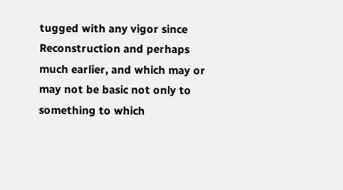tugged with any vigor since Reconstruction and perhaps much earlier, and which may or may not be basic not only to something to which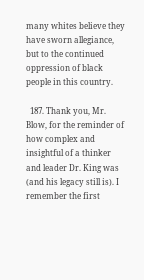many whites believe they have sworn allegiance, but to the continued oppression of black people in this country.

  187. Thank you, Mr. Blow, for the reminder of how complex and insightful of a thinker and leader Dr. King was (and his legacy still is). I remember the first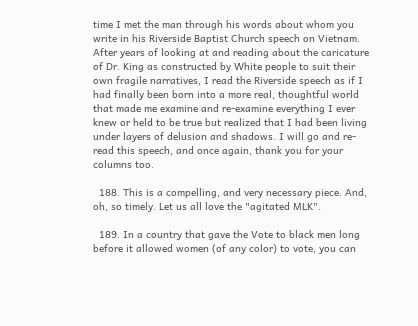time I met the man through his words about whom you write in his Riverside Baptist Church speech on Vietnam. After years of looking at and reading about the caricature of Dr. King as constructed by White people to suit their own fragile narratives, I read the Riverside speech as if I had finally been born into a more real, thoughtful world that made me examine and re-examine everything I ever knew or held to be true but realized that I had been living under layers of delusion and shadows. I will go and re-read this speech, and once again, thank you for your columns too.

  188. This is a compelling, and very necessary piece. And, oh, so timely. Let us all love the "agitated MLK".

  189. In a country that gave the Vote to black men long before it allowed women (of any color) to vote, you can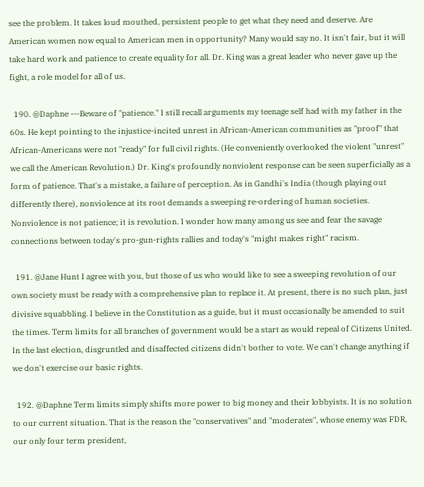see the problem. It takes loud mouthed, persistent people to get what they need and deserve. Are American women now equal to American men in opportunity? Many would say no. It isn't fair, but it will take hard work and patience to create equality for all. Dr. King was a great leader who never gave up the fight, a role model for all of us.

  190. @Daphne ---Beware of "patience." I still recall arguments my teenage self had with my father in the 60s. He kept pointing to the injustice-incited unrest in African-American communities as "proof" that African-Americans were not "ready" for full civil rights. (He conveniently overlooked the violent "unrest" we call the American Revolution.) Dr. King's profoundly nonviolent response can be seen superficially as a form of patience. That's a mistake, a failure of perception. As in Gandhi's India (though playing out differently there), nonviolence at its root demands a sweeping re-ordering of human societies. Nonviolence is not patience; it is revolution. I wonder how many among us see and fear the savage connections between today's pro-gun-rights rallies and today's "might makes right" racism.

  191. @Jane Hunt I agree with you, but those of us who would like to see a sweeping revolution of our own society must be ready with a comprehensive plan to replace it. At present, there is no such plan, just divisive squabbling. I believe in the Constitution as a guide, but it must occasionally be amended to suit the times. Term limits for all branches of government would be a start as would repeal of Citizens United. In the last election, disgruntled and disaffected citizens didn't bother to vote. We can't change anything if we don't exercise our basic rights.

  192. @Daphne Term limits simply shifts more power to big money and their lobbyists. It is no solution to our current situation. That is the reason the "conservatives" and "moderates", whose enemy was FDR, our only four term president,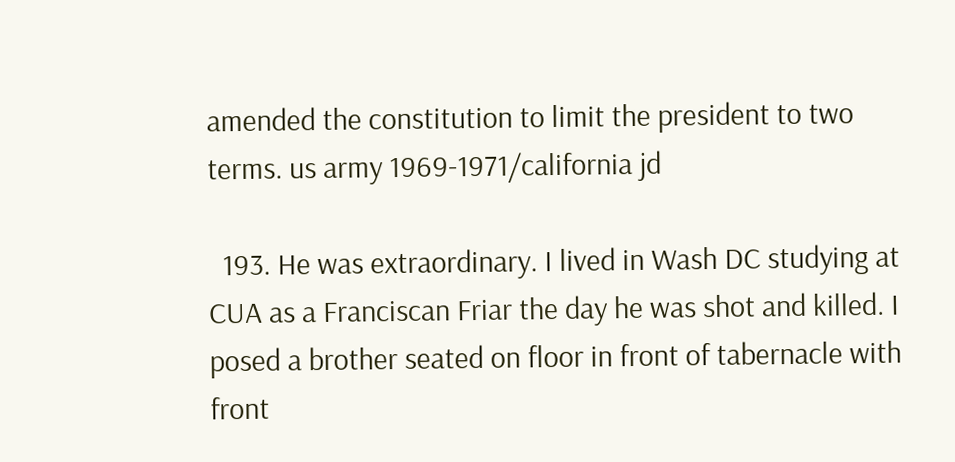amended the constitution to limit the president to two terms. us army 1969-1971/california jd

  193. He was extraordinary. I lived in Wash DC studying at CUA as a Franciscan Friar the day he was shot and killed. I posed a brother seated on floor in front of tabernacle with front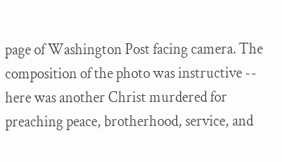page of Washington Post facing camera. The composition of the photo was instructive -- here was another Christ murdered for preaching peace, brotherhood, service, and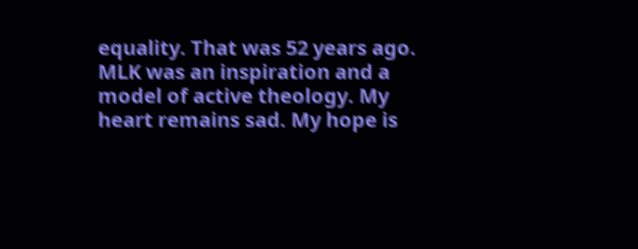equality. That was 52 years ago. MLK was an inspiration and a model of active theology. My heart remains sad. My hope is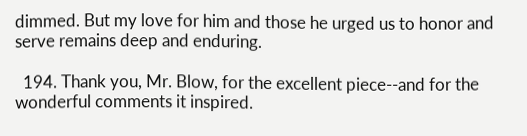dimmed. But my love for him and those he urged us to honor and serve remains deep and enduring.

  194. Thank you, Mr. Blow, for the excellent piece--and for the wonderful comments it inspired.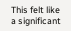This felt like a significant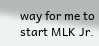way for me to start MLK Jr.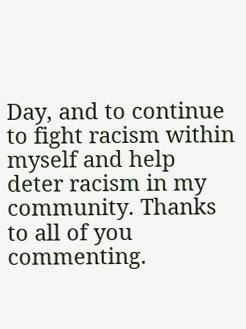Day, and to continue to fight racism within myself and help deter racism in my community. Thanks to all of you commenting.